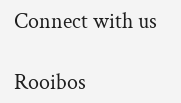Connect with us

Rooibos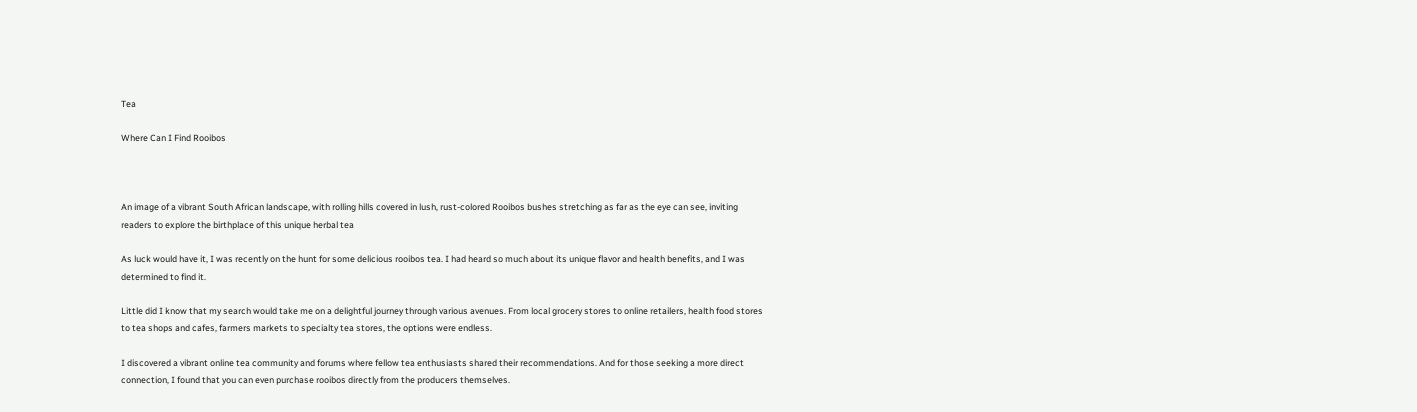Tea

Where Can I Find Rooibos



An image of a vibrant South African landscape, with rolling hills covered in lush, rust-colored Rooibos bushes stretching as far as the eye can see, inviting readers to explore the birthplace of this unique herbal tea

As luck would have it, I was recently on the hunt for some delicious rooibos tea. I had heard so much about its unique flavor and health benefits, and I was determined to find it.

Little did I know that my search would take me on a delightful journey through various avenues. From local grocery stores to online retailers, health food stores to tea shops and cafes, farmers markets to specialty tea stores, the options were endless.

I discovered a vibrant online tea community and forums where fellow tea enthusiasts shared their recommendations. And for those seeking a more direct connection, I found that you can even purchase rooibos directly from the producers themselves.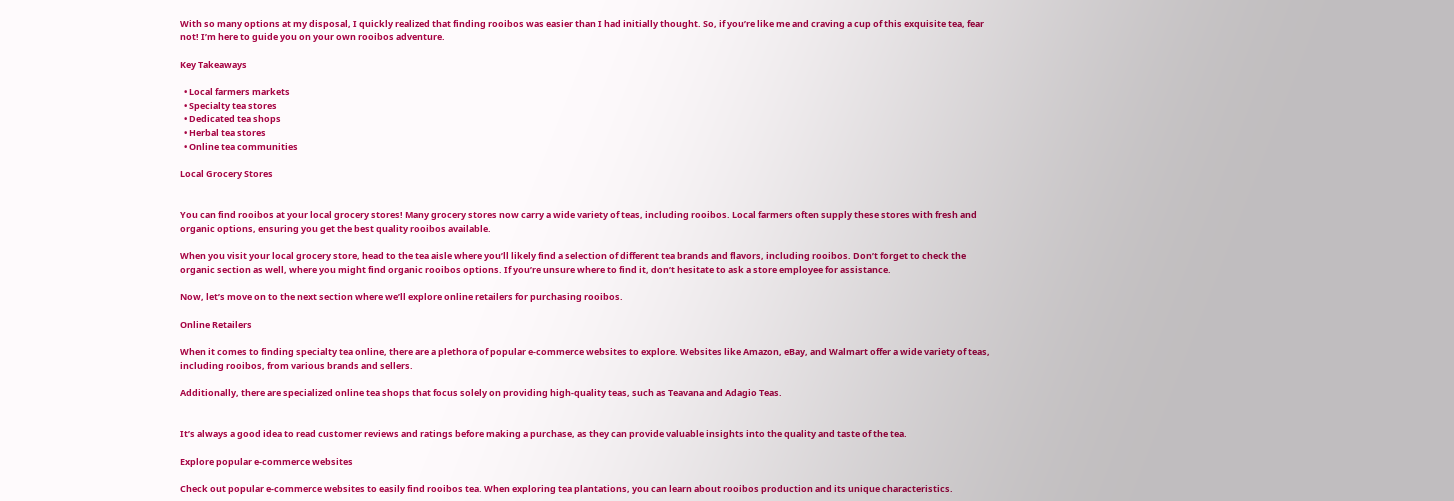With so many options at my disposal, I quickly realized that finding rooibos was easier than I had initially thought. So, if you’re like me and craving a cup of this exquisite tea, fear not! I’m here to guide you on your own rooibos adventure.

Key Takeaways

  • Local farmers markets
  • Specialty tea stores
  • Dedicated tea shops
  • Herbal tea stores
  • Online tea communities

Local Grocery Stores


You can find rooibos at your local grocery stores! Many grocery stores now carry a wide variety of teas, including rooibos. Local farmers often supply these stores with fresh and organic options, ensuring you get the best quality rooibos available.

When you visit your local grocery store, head to the tea aisle where you’ll likely find a selection of different tea brands and flavors, including rooibos. Don’t forget to check the organic section as well, where you might find organic rooibos options. If you’re unsure where to find it, don’t hesitate to ask a store employee for assistance.

Now, let’s move on to the next section where we’ll explore online retailers for purchasing rooibos.

Online Retailers

When it comes to finding specialty tea online, there are a plethora of popular e-commerce websites to explore. Websites like Amazon, eBay, and Walmart offer a wide variety of teas, including rooibos, from various brands and sellers.

Additionally, there are specialized online tea shops that focus solely on providing high-quality teas, such as Teavana and Adagio Teas.


It’s always a good idea to read customer reviews and ratings before making a purchase, as they can provide valuable insights into the quality and taste of the tea.

Explore popular e-commerce websites

Check out popular e-commerce websites to easily find rooibos tea. When exploring tea plantations, you can learn about rooibos production and its unique characteristics.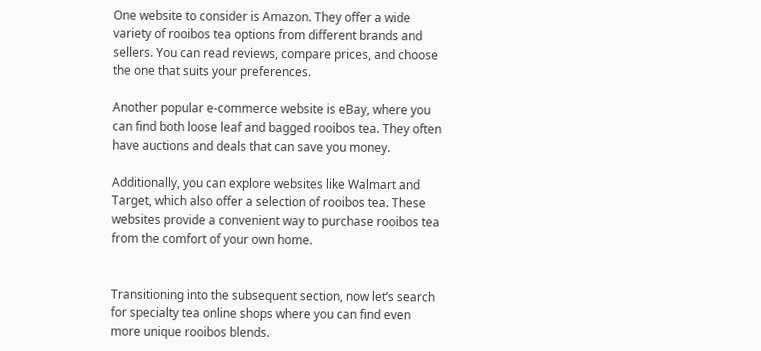One website to consider is Amazon. They offer a wide variety of rooibos tea options from different brands and sellers. You can read reviews, compare prices, and choose the one that suits your preferences.

Another popular e-commerce website is eBay, where you can find both loose leaf and bagged rooibos tea. They often have auctions and deals that can save you money.

Additionally, you can explore websites like Walmart and Target, which also offer a selection of rooibos tea. These websites provide a convenient way to purchase rooibos tea from the comfort of your own home.


Transitioning into the subsequent section, now let’s search for specialty tea online shops where you can find even more unique rooibos blends.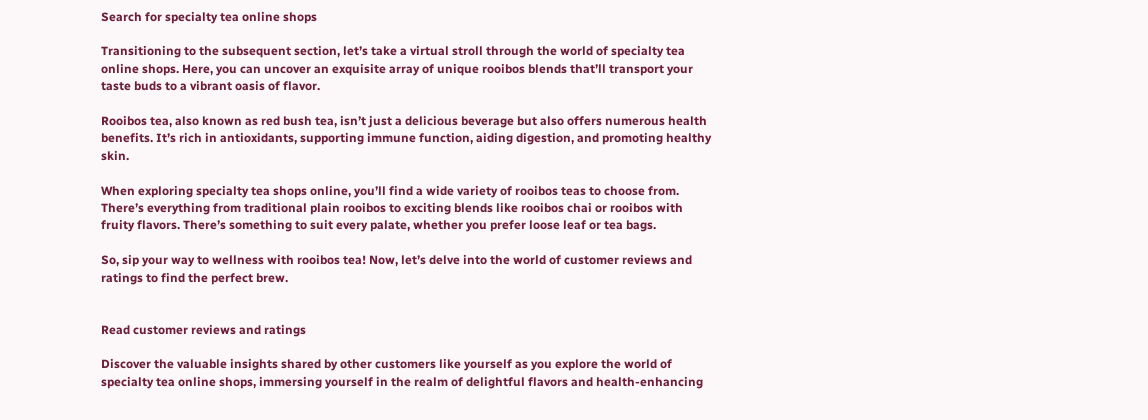Search for specialty tea online shops

Transitioning to the subsequent section, let’s take a virtual stroll through the world of specialty tea online shops. Here, you can uncover an exquisite array of unique rooibos blends that’ll transport your taste buds to a vibrant oasis of flavor.

Rooibos tea, also known as red bush tea, isn’t just a delicious beverage but also offers numerous health benefits. It’s rich in antioxidants, supporting immune function, aiding digestion, and promoting healthy skin.

When exploring specialty tea shops online, you’ll find a wide variety of rooibos teas to choose from. There’s everything from traditional plain rooibos to exciting blends like rooibos chai or rooibos with fruity flavors. There’s something to suit every palate, whether you prefer loose leaf or tea bags.

So, sip your way to wellness with rooibos tea! Now, let’s delve into the world of customer reviews and ratings to find the perfect brew.


Read customer reviews and ratings

Discover the valuable insights shared by other customers like yourself as you explore the world of specialty tea online shops, immersing yourself in the realm of delightful flavors and health-enhancing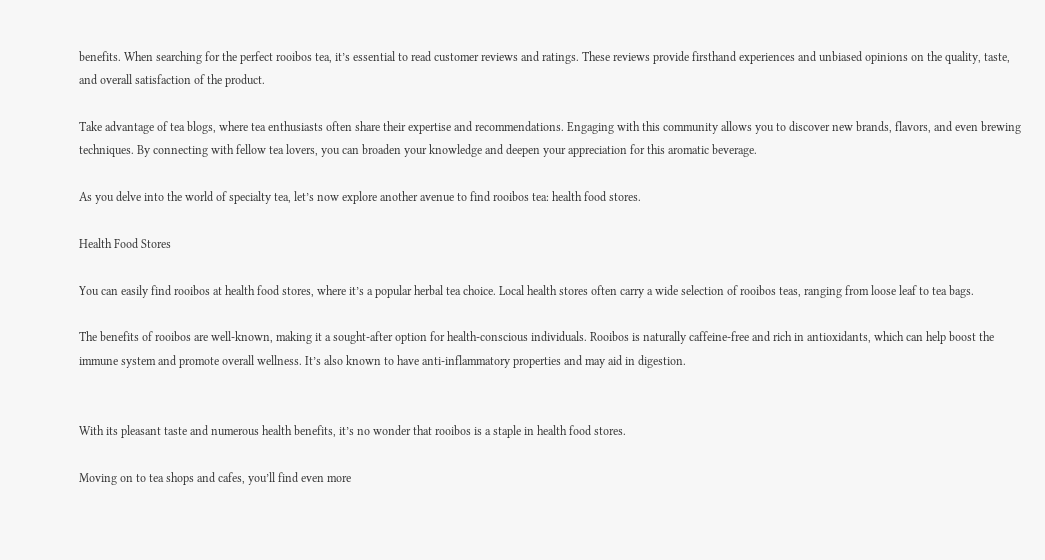benefits. When searching for the perfect rooibos tea, it’s essential to read customer reviews and ratings. These reviews provide firsthand experiences and unbiased opinions on the quality, taste, and overall satisfaction of the product.

Take advantage of tea blogs, where tea enthusiasts often share their expertise and recommendations. Engaging with this community allows you to discover new brands, flavors, and even brewing techniques. By connecting with fellow tea lovers, you can broaden your knowledge and deepen your appreciation for this aromatic beverage.

As you delve into the world of specialty tea, let’s now explore another avenue to find rooibos tea: health food stores.

Health Food Stores

You can easily find rooibos at health food stores, where it’s a popular herbal tea choice. Local health stores often carry a wide selection of rooibos teas, ranging from loose leaf to tea bags.

The benefits of rooibos are well-known, making it a sought-after option for health-conscious individuals. Rooibos is naturally caffeine-free and rich in antioxidants, which can help boost the immune system and promote overall wellness. It’s also known to have anti-inflammatory properties and may aid in digestion.


With its pleasant taste and numerous health benefits, it’s no wonder that rooibos is a staple in health food stores.

Moving on to tea shops and cafes, you’ll find even more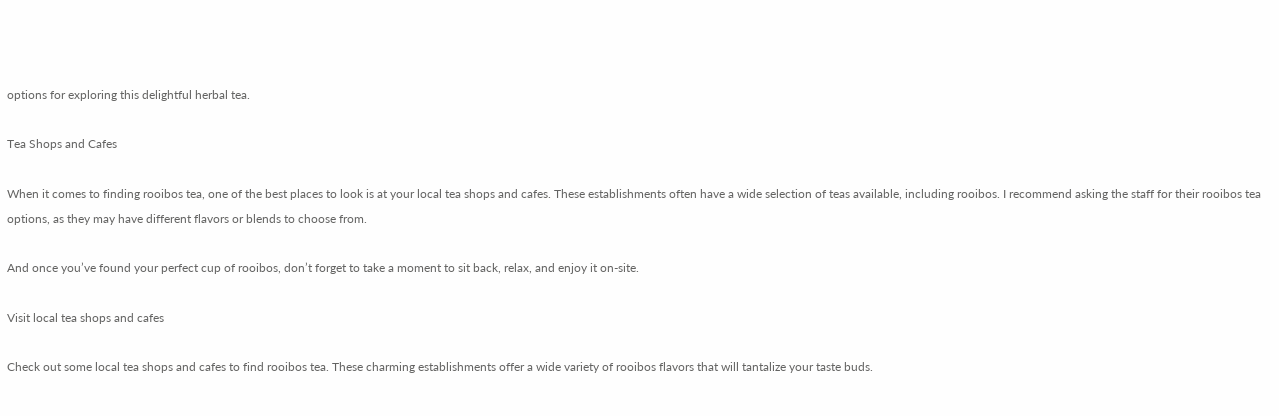options for exploring this delightful herbal tea.

Tea Shops and Cafes

When it comes to finding rooibos tea, one of the best places to look is at your local tea shops and cafes. These establishments often have a wide selection of teas available, including rooibos. I recommend asking the staff for their rooibos tea options, as they may have different flavors or blends to choose from.

And once you’ve found your perfect cup of rooibos, don’t forget to take a moment to sit back, relax, and enjoy it on-site.

Visit local tea shops and cafes

Check out some local tea shops and cafes to find rooibos tea. These charming establishments offer a wide variety of rooibos flavors that will tantalize your taste buds.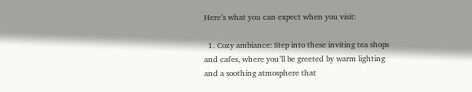Here’s what you can expect when you visit:

  1. Cozy ambiance: Step into these inviting tea shops and cafes, where you’ll be greeted by warm lighting and a soothing atmosphere that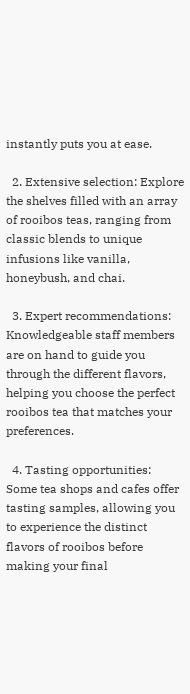instantly puts you at ease.

  2. Extensive selection: Explore the shelves filled with an array of rooibos teas, ranging from classic blends to unique infusions like vanilla, honeybush, and chai.

  3. Expert recommendations: Knowledgeable staff members are on hand to guide you through the different flavors, helping you choose the perfect rooibos tea that matches your preferences.

  4. Tasting opportunities: Some tea shops and cafes offer tasting samples, allowing you to experience the distinct flavors of rooibos before making your final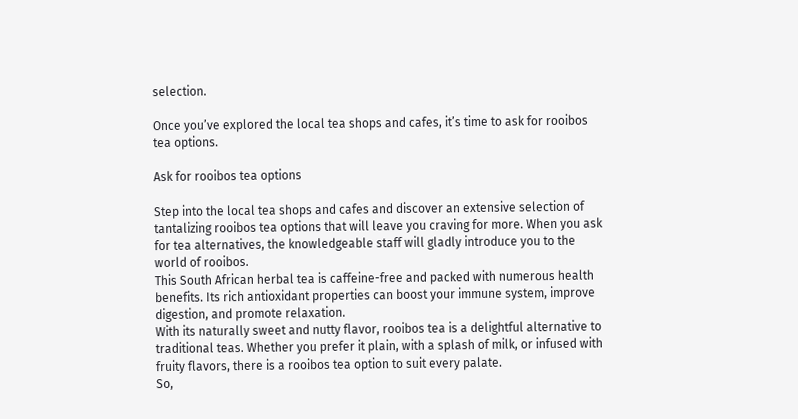selection.

Once you’ve explored the local tea shops and cafes, it’s time to ask for rooibos tea options.

Ask for rooibos tea options

Step into the local tea shops and cafes and discover an extensive selection of tantalizing rooibos tea options that will leave you craving for more. When you ask for tea alternatives, the knowledgeable staff will gladly introduce you to the world of rooibos.
This South African herbal tea is caffeine-free and packed with numerous health benefits. Its rich antioxidant properties can boost your immune system, improve digestion, and promote relaxation.
With its naturally sweet and nutty flavor, rooibos tea is a delightful alternative to traditional teas. Whether you prefer it plain, with a splash of milk, or infused with fruity flavors, there is a rooibos tea option to suit every palate.
So,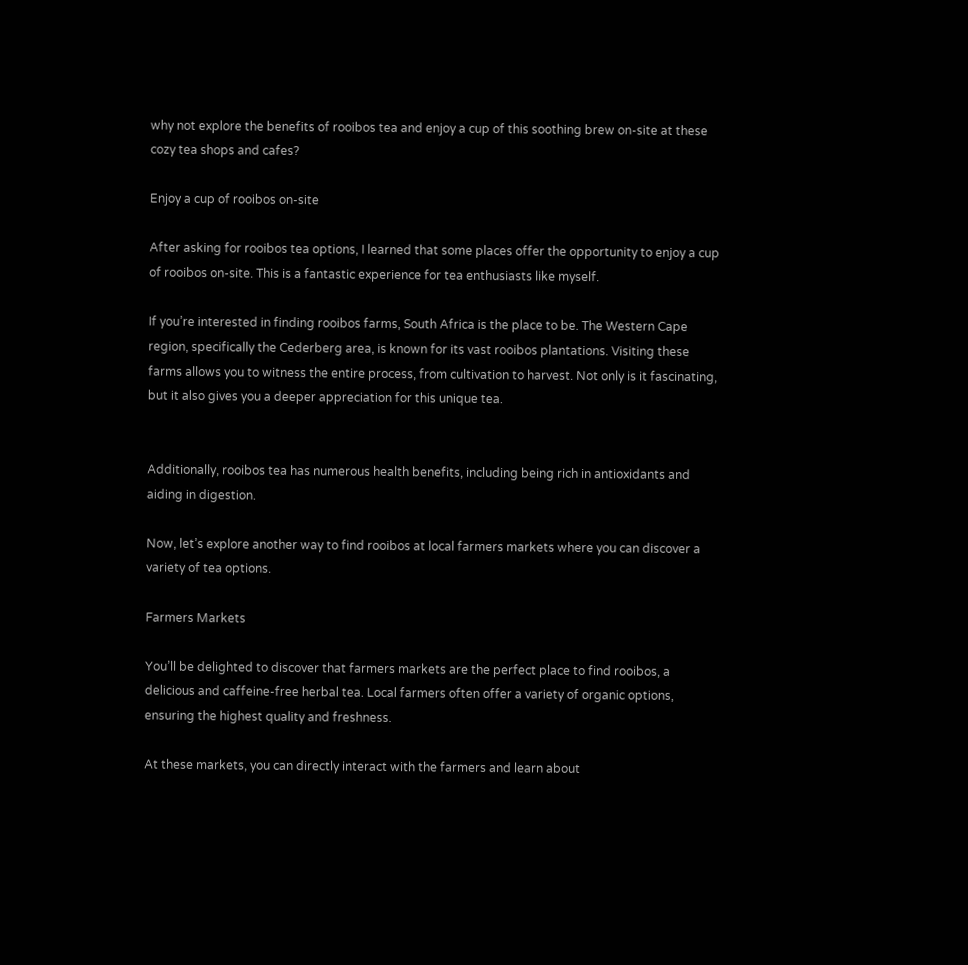why not explore the benefits of rooibos tea and enjoy a cup of this soothing brew on-site at these cozy tea shops and cafes?

Enjoy a cup of rooibos on-site

After asking for rooibos tea options, I learned that some places offer the opportunity to enjoy a cup of rooibos on-site. This is a fantastic experience for tea enthusiasts like myself.

If you’re interested in finding rooibos farms, South Africa is the place to be. The Western Cape region, specifically the Cederberg area, is known for its vast rooibos plantations. Visiting these farms allows you to witness the entire process, from cultivation to harvest. Not only is it fascinating, but it also gives you a deeper appreciation for this unique tea.


Additionally, rooibos tea has numerous health benefits, including being rich in antioxidants and aiding in digestion.

Now, let’s explore another way to find rooibos at local farmers markets where you can discover a variety of tea options.

Farmers Markets

You’ll be delighted to discover that farmers markets are the perfect place to find rooibos, a delicious and caffeine-free herbal tea. Local farmers often offer a variety of organic options, ensuring the highest quality and freshness.

At these markets, you can directly interact with the farmers and learn about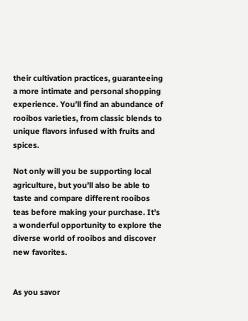their cultivation practices, guaranteeing a more intimate and personal shopping experience. You’ll find an abundance of rooibos varieties, from classic blends to unique flavors infused with fruits and spices.

Not only will you be supporting local agriculture, but you’ll also be able to taste and compare different rooibos teas before making your purchase. It’s a wonderful opportunity to explore the diverse world of rooibos and discover new favorites.


As you savor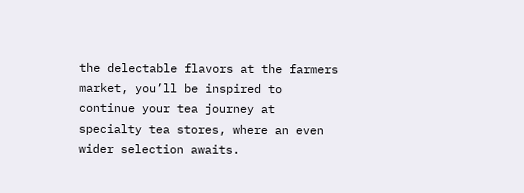the delectable flavors at the farmers market, you’ll be inspired to continue your tea journey at specialty tea stores, where an even wider selection awaits.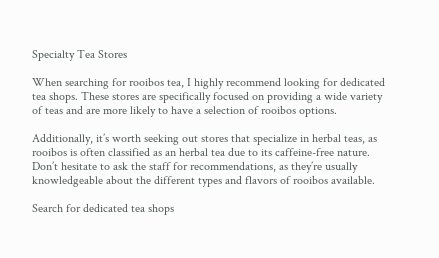Specialty Tea Stores

When searching for rooibos tea, I highly recommend looking for dedicated tea shops. These stores are specifically focused on providing a wide variety of teas and are more likely to have a selection of rooibos options.

Additionally, it’s worth seeking out stores that specialize in herbal teas, as rooibos is often classified as an herbal tea due to its caffeine-free nature. Don’t hesitate to ask the staff for recommendations, as they’re usually knowledgeable about the different types and flavors of rooibos available.

Search for dedicated tea shops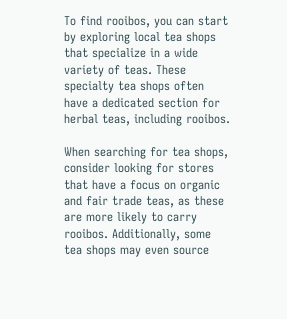To find rooibos, you can start by exploring local tea shops that specialize in a wide variety of teas. These specialty tea shops often have a dedicated section for herbal teas, including rooibos.

When searching for tea shops, consider looking for stores that have a focus on organic and fair trade teas, as these are more likely to carry rooibos. Additionally, some tea shops may even source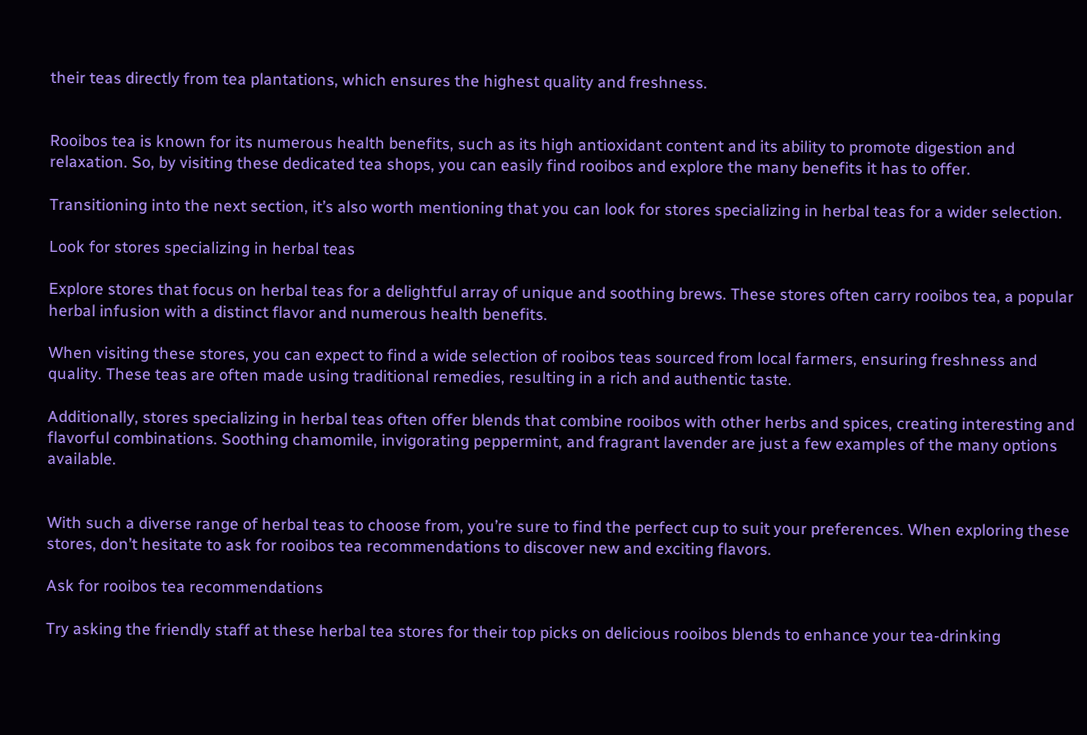their teas directly from tea plantations, which ensures the highest quality and freshness.


Rooibos tea is known for its numerous health benefits, such as its high antioxidant content and its ability to promote digestion and relaxation. So, by visiting these dedicated tea shops, you can easily find rooibos and explore the many benefits it has to offer.

Transitioning into the next section, it’s also worth mentioning that you can look for stores specializing in herbal teas for a wider selection.

Look for stores specializing in herbal teas

Explore stores that focus on herbal teas for a delightful array of unique and soothing brews. These stores often carry rooibos tea, a popular herbal infusion with a distinct flavor and numerous health benefits.

When visiting these stores, you can expect to find a wide selection of rooibos teas sourced from local farmers, ensuring freshness and quality. These teas are often made using traditional remedies, resulting in a rich and authentic taste.

Additionally, stores specializing in herbal teas often offer blends that combine rooibos with other herbs and spices, creating interesting and flavorful combinations. Soothing chamomile, invigorating peppermint, and fragrant lavender are just a few examples of the many options available.


With such a diverse range of herbal teas to choose from, you’re sure to find the perfect cup to suit your preferences. When exploring these stores, don’t hesitate to ask for rooibos tea recommendations to discover new and exciting flavors.

Ask for rooibos tea recommendations

Try asking the friendly staff at these herbal tea stores for their top picks on delicious rooibos blends to enhance your tea-drinking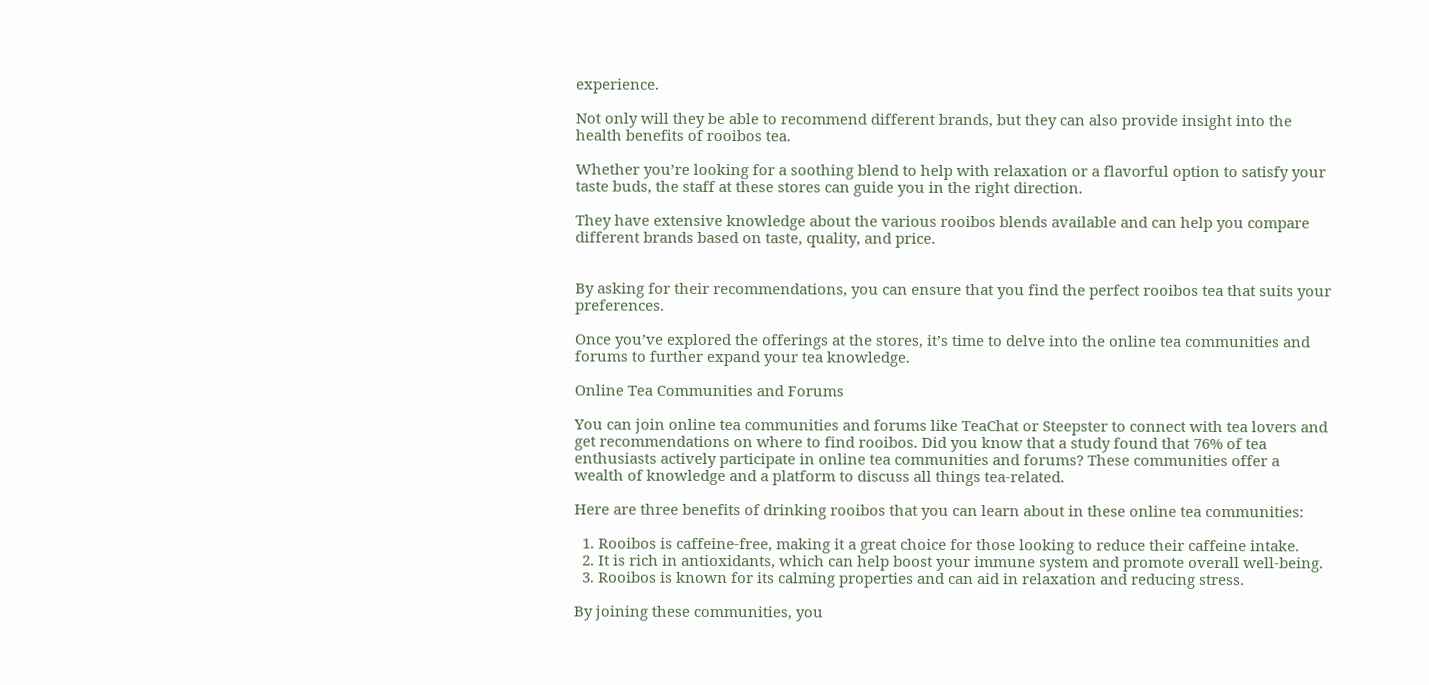experience.

Not only will they be able to recommend different brands, but they can also provide insight into the health benefits of rooibos tea.

Whether you’re looking for a soothing blend to help with relaxation or a flavorful option to satisfy your taste buds, the staff at these stores can guide you in the right direction.

They have extensive knowledge about the various rooibos blends available and can help you compare different brands based on taste, quality, and price.


By asking for their recommendations, you can ensure that you find the perfect rooibos tea that suits your preferences.

Once you’ve explored the offerings at the stores, it’s time to delve into the online tea communities and forums to further expand your tea knowledge.

Online Tea Communities and Forums

You can join online tea communities and forums like TeaChat or Steepster to connect with tea lovers and get recommendations on where to find rooibos. Did you know that a study found that 76% of tea enthusiasts actively participate in online tea communities and forums? These communities offer a wealth of knowledge and a platform to discuss all things tea-related.

Here are three benefits of drinking rooibos that you can learn about in these online tea communities:

  1. Rooibos is caffeine-free, making it a great choice for those looking to reduce their caffeine intake.
  2. It is rich in antioxidants, which can help boost your immune system and promote overall well-being.
  3. Rooibos is known for its calming properties and can aid in relaxation and reducing stress.

By joining these communities, you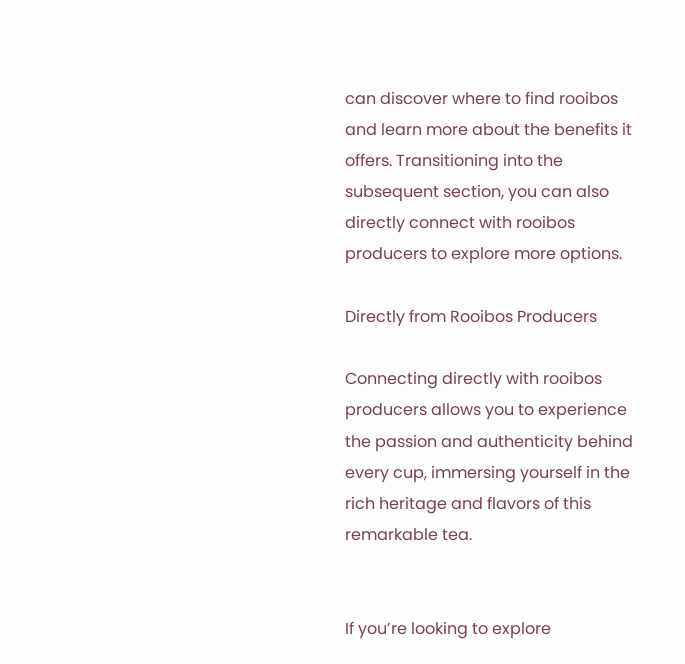can discover where to find rooibos and learn more about the benefits it offers. Transitioning into the subsequent section, you can also directly connect with rooibos producers to explore more options.

Directly from Rooibos Producers

Connecting directly with rooibos producers allows you to experience the passion and authenticity behind every cup, immersing yourself in the rich heritage and flavors of this remarkable tea.


If you’re looking to explore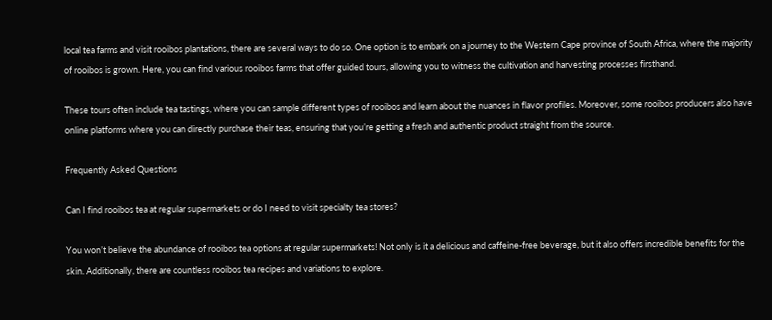local tea farms and visit rooibos plantations, there are several ways to do so. One option is to embark on a journey to the Western Cape province of South Africa, where the majority of rooibos is grown. Here, you can find various rooibos farms that offer guided tours, allowing you to witness the cultivation and harvesting processes firsthand.

These tours often include tea tastings, where you can sample different types of rooibos and learn about the nuances in flavor profiles. Moreover, some rooibos producers also have online platforms where you can directly purchase their teas, ensuring that you’re getting a fresh and authentic product straight from the source.

Frequently Asked Questions

Can I find rooibos tea at regular supermarkets or do I need to visit specialty tea stores?

You won’t believe the abundance of rooibos tea options at regular supermarkets! Not only is it a delicious and caffeine-free beverage, but it also offers incredible benefits for the skin. Additionally, there are countless rooibos tea recipes and variations to explore.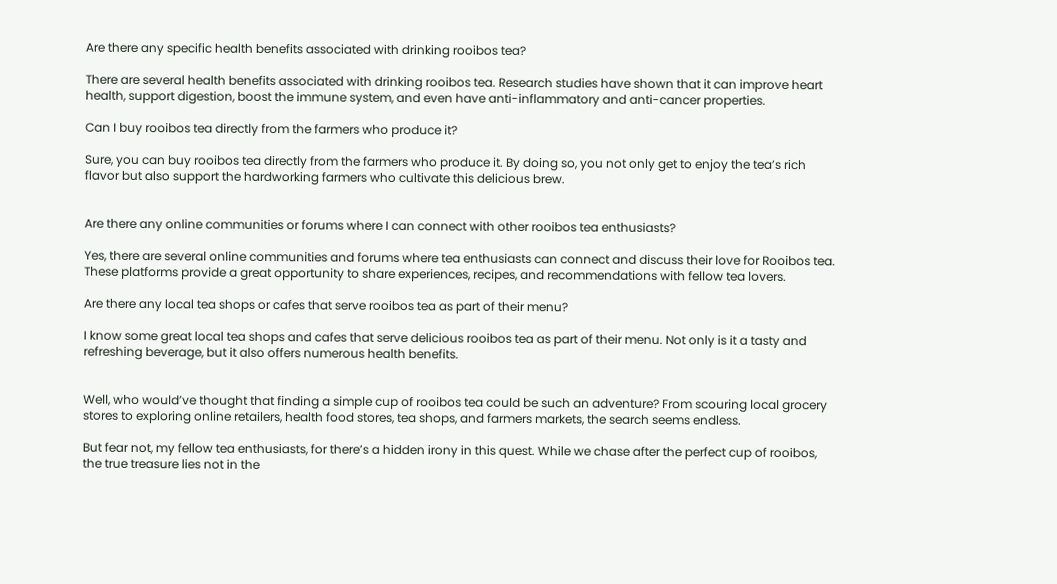Are there any specific health benefits associated with drinking rooibos tea?

There are several health benefits associated with drinking rooibos tea. Research studies have shown that it can improve heart health, support digestion, boost the immune system, and even have anti-inflammatory and anti-cancer properties.

Can I buy rooibos tea directly from the farmers who produce it?

Sure, you can buy rooibos tea directly from the farmers who produce it. By doing so, you not only get to enjoy the tea’s rich flavor but also support the hardworking farmers who cultivate this delicious brew.


Are there any online communities or forums where I can connect with other rooibos tea enthusiasts?

Yes, there are several online communities and forums where tea enthusiasts can connect and discuss their love for Rooibos tea. These platforms provide a great opportunity to share experiences, recipes, and recommendations with fellow tea lovers.

Are there any local tea shops or cafes that serve rooibos tea as part of their menu?

I know some great local tea shops and cafes that serve delicious rooibos tea as part of their menu. Not only is it a tasty and refreshing beverage, but it also offers numerous health benefits.


Well, who would’ve thought that finding a simple cup of rooibos tea could be such an adventure? From scouring local grocery stores to exploring online retailers, health food stores, tea shops, and farmers markets, the search seems endless.

But fear not, my fellow tea enthusiasts, for there’s a hidden irony in this quest. While we chase after the perfect cup of rooibos, the true treasure lies not in the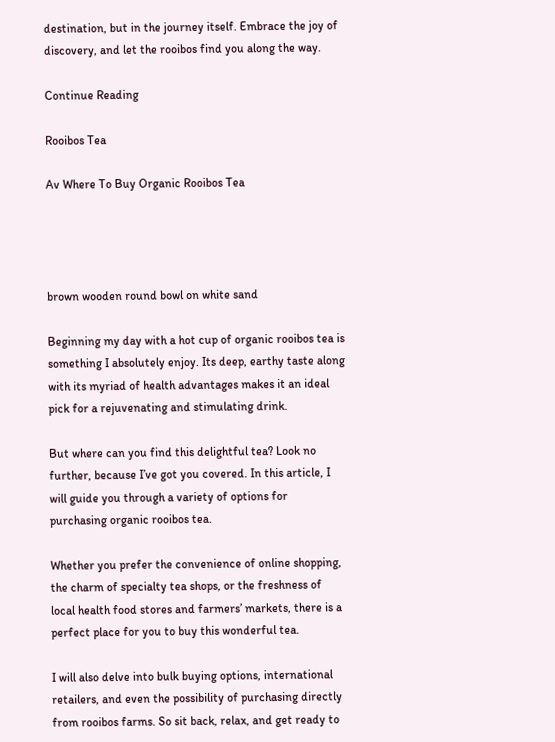destination, but in the journey itself. Embrace the joy of discovery, and let the rooibos find you along the way.

Continue Reading

Rooibos Tea

Av Where To Buy Organic Rooibos Tea




brown wooden round bowl on white sand

Beginning my day with a hot cup of organic rooibos tea is something I absolutely enjoy. Its deep, earthy taste along with its myriad of health advantages makes it an ideal pick for a rejuvenating and stimulating drink.

But where can you find this delightful tea? Look no further, because I’ve got you covered. In this article, I will guide you through a variety of options for purchasing organic rooibos tea.

Whether you prefer the convenience of online shopping, the charm of specialty tea shops, or the freshness of local health food stores and farmers’ markets, there is a perfect place for you to buy this wonderful tea.

I will also delve into bulk buying options, international retailers, and even the possibility of purchasing directly from rooibos farms. So sit back, relax, and get ready to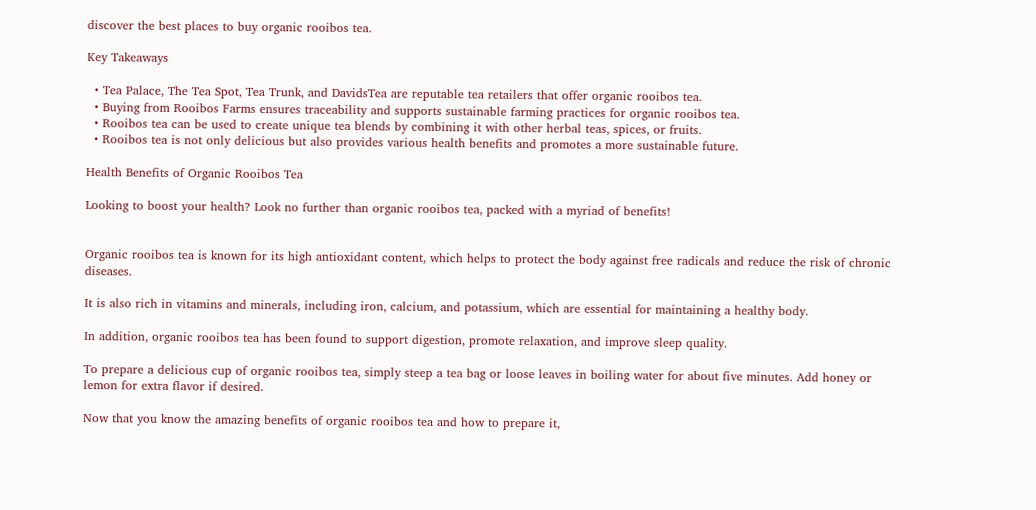discover the best places to buy organic rooibos tea.

Key Takeaways

  • Tea Palace, The Tea Spot, Tea Trunk, and DavidsTea are reputable tea retailers that offer organic rooibos tea.
  • Buying from Rooibos Farms ensures traceability and supports sustainable farming practices for organic rooibos tea.
  • Rooibos tea can be used to create unique tea blends by combining it with other herbal teas, spices, or fruits.
  • Rooibos tea is not only delicious but also provides various health benefits and promotes a more sustainable future.

Health Benefits of Organic Rooibos Tea

Looking to boost your health? Look no further than organic rooibos tea, packed with a myriad of benefits!


Organic rooibos tea is known for its high antioxidant content, which helps to protect the body against free radicals and reduce the risk of chronic diseases.

It is also rich in vitamins and minerals, including iron, calcium, and potassium, which are essential for maintaining a healthy body.

In addition, organic rooibos tea has been found to support digestion, promote relaxation, and improve sleep quality.

To prepare a delicious cup of organic rooibos tea, simply steep a tea bag or loose leaves in boiling water for about five minutes. Add honey or lemon for extra flavor if desired.

Now that you know the amazing benefits of organic rooibos tea and how to prepare it,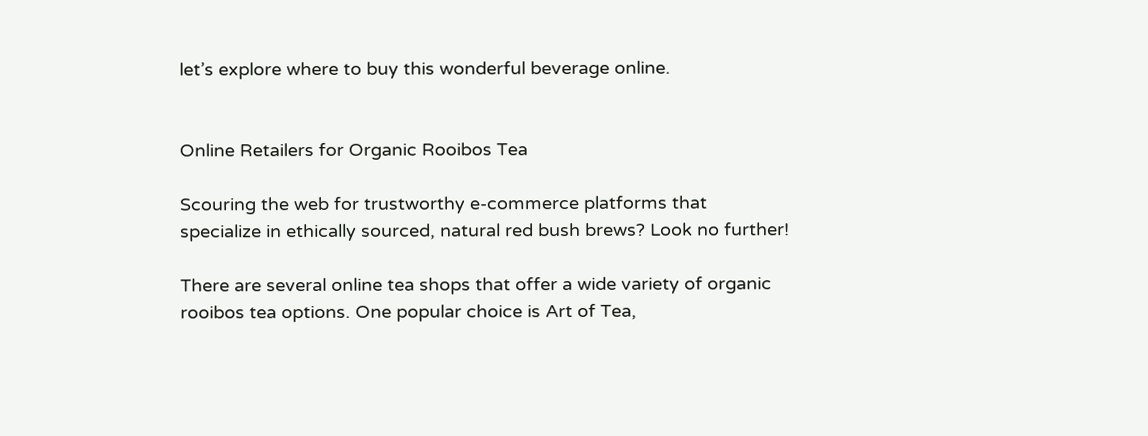let’s explore where to buy this wonderful beverage online.


Online Retailers for Organic Rooibos Tea

Scouring the web for trustworthy e-commerce platforms that specialize in ethically sourced, natural red bush brews? Look no further!

There are several online tea shops that offer a wide variety of organic rooibos tea options. One popular choice is Art of Tea,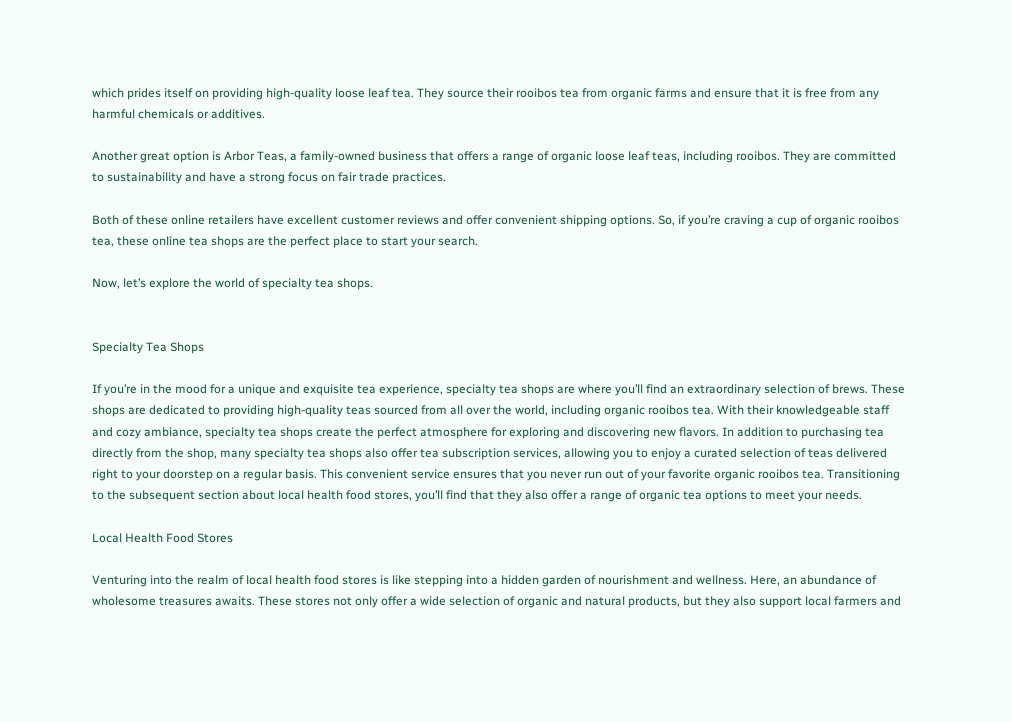which prides itself on providing high-quality loose leaf tea. They source their rooibos tea from organic farms and ensure that it is free from any harmful chemicals or additives.

Another great option is Arbor Teas, a family-owned business that offers a range of organic loose leaf teas, including rooibos. They are committed to sustainability and have a strong focus on fair trade practices.

Both of these online retailers have excellent customer reviews and offer convenient shipping options. So, if you’re craving a cup of organic rooibos tea, these online tea shops are the perfect place to start your search.

Now, let’s explore the world of specialty tea shops.


Specialty Tea Shops

If you’re in the mood for a unique and exquisite tea experience, specialty tea shops are where you’ll find an extraordinary selection of brews. These shops are dedicated to providing high-quality teas sourced from all over the world, including organic rooibos tea. With their knowledgeable staff and cozy ambiance, specialty tea shops create the perfect atmosphere for exploring and discovering new flavors. In addition to purchasing tea directly from the shop, many specialty tea shops also offer tea subscription services, allowing you to enjoy a curated selection of teas delivered right to your doorstep on a regular basis. This convenient service ensures that you never run out of your favorite organic rooibos tea. Transitioning to the subsequent section about local health food stores, you’ll find that they also offer a range of organic tea options to meet your needs.

Local Health Food Stores

Venturing into the realm of local health food stores is like stepping into a hidden garden of nourishment and wellness. Here, an abundance of wholesome treasures awaits. These stores not only offer a wide selection of organic and natural products, but they also support local farmers and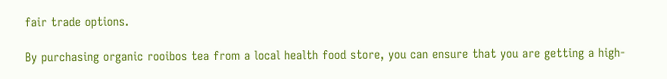fair trade options.

By purchasing organic rooibos tea from a local health food store, you can ensure that you are getting a high-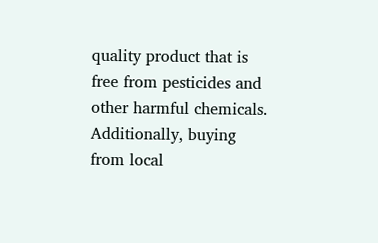quality product that is free from pesticides and other harmful chemicals. Additionally, buying from local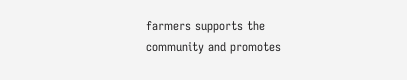farmers supports the community and promotes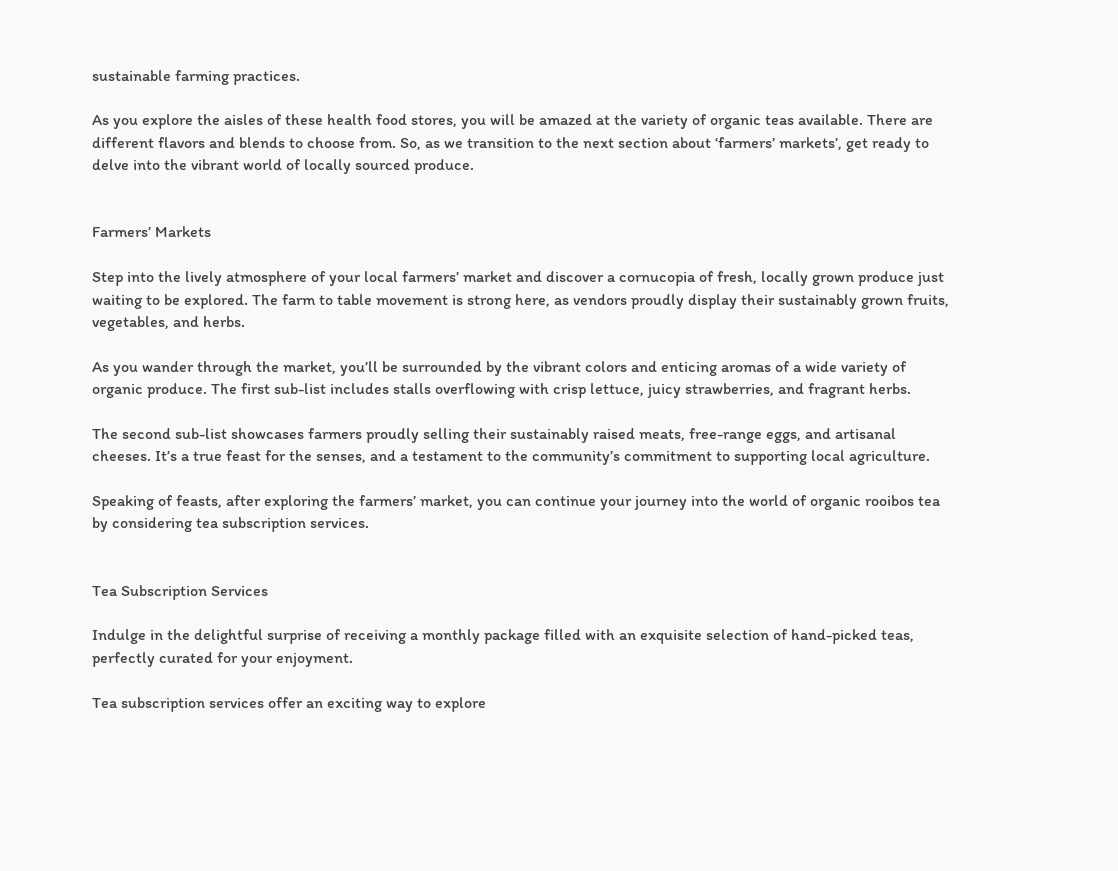sustainable farming practices.

As you explore the aisles of these health food stores, you will be amazed at the variety of organic teas available. There are different flavors and blends to choose from. So, as we transition to the next section about ‘farmers’ markets’, get ready to delve into the vibrant world of locally sourced produce.


Farmers’ Markets

Step into the lively atmosphere of your local farmers’ market and discover a cornucopia of fresh, locally grown produce just waiting to be explored. The farm to table movement is strong here, as vendors proudly display their sustainably grown fruits, vegetables, and herbs.

As you wander through the market, you’ll be surrounded by the vibrant colors and enticing aromas of a wide variety of organic produce. The first sub-list includes stalls overflowing with crisp lettuce, juicy strawberries, and fragrant herbs.

The second sub-list showcases farmers proudly selling their sustainably raised meats, free-range eggs, and artisanal cheeses. It’s a true feast for the senses, and a testament to the community’s commitment to supporting local agriculture.

Speaking of feasts, after exploring the farmers’ market, you can continue your journey into the world of organic rooibos tea by considering tea subscription services.


Tea Subscription Services

Indulge in the delightful surprise of receiving a monthly package filled with an exquisite selection of hand-picked teas, perfectly curated for your enjoyment.

Tea subscription services offer an exciting way to explore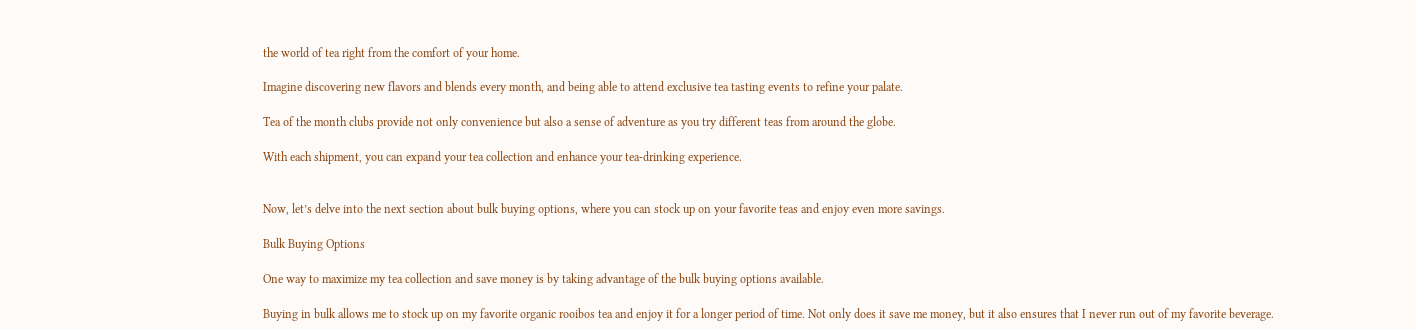the world of tea right from the comfort of your home.

Imagine discovering new flavors and blends every month, and being able to attend exclusive tea tasting events to refine your palate.

Tea of the month clubs provide not only convenience but also a sense of adventure as you try different teas from around the globe.

With each shipment, you can expand your tea collection and enhance your tea-drinking experience.


Now, let’s delve into the next section about bulk buying options, where you can stock up on your favorite teas and enjoy even more savings.

Bulk Buying Options

One way to maximize my tea collection and save money is by taking advantage of the bulk buying options available.

Buying in bulk allows me to stock up on my favorite organic rooibos tea and enjoy it for a longer period of time. Not only does it save me money, but it also ensures that I never run out of my favorite beverage.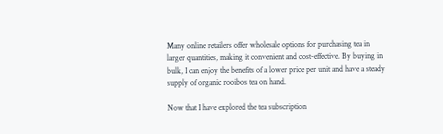Many online retailers offer wholesale options for purchasing tea in larger quantities, making it convenient and cost-effective. By buying in bulk, I can enjoy the benefits of a lower price per unit and have a steady supply of organic rooibos tea on hand.

Now that I have explored the tea subscription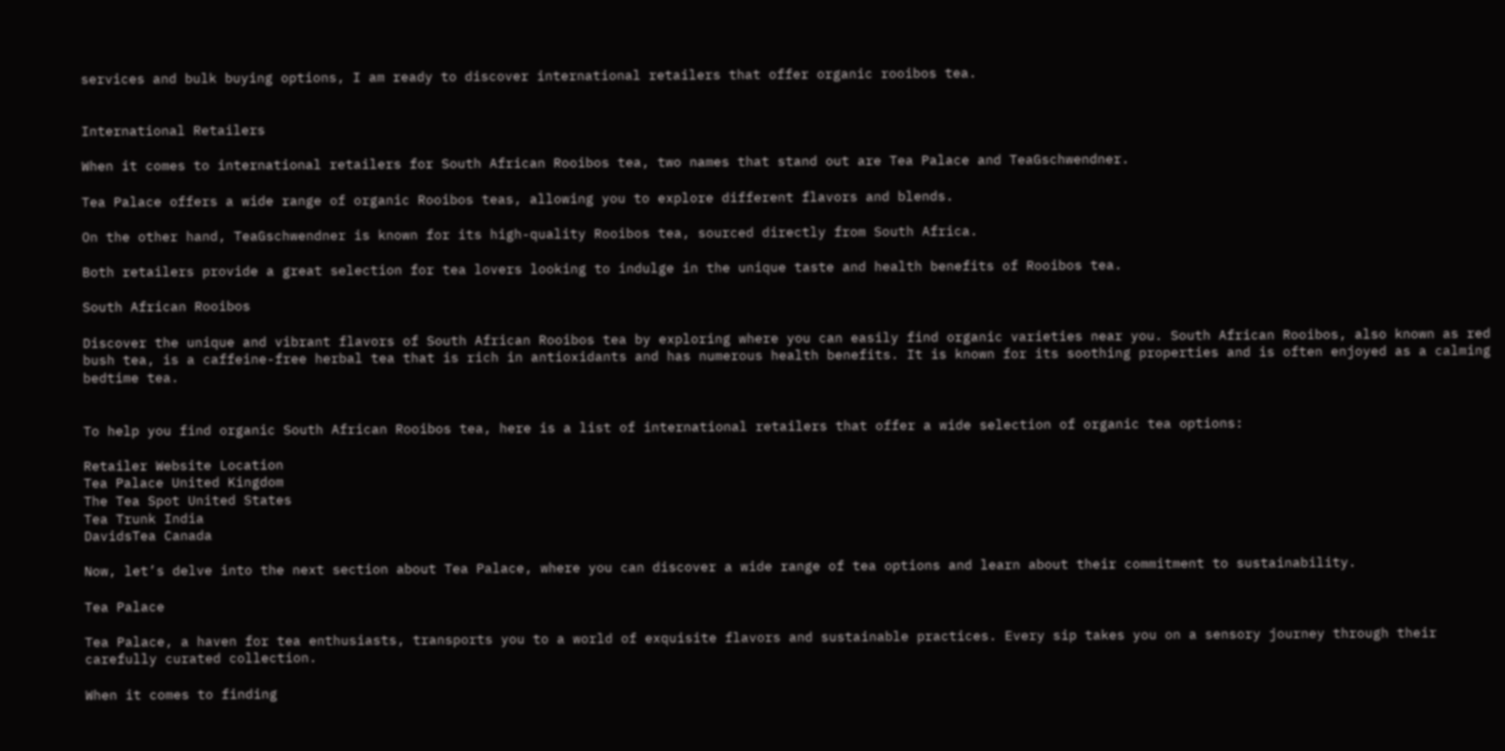services and bulk buying options, I am ready to discover international retailers that offer organic rooibos tea.


International Retailers

When it comes to international retailers for South African Rooibos tea, two names that stand out are Tea Palace and TeaGschwendner.

Tea Palace offers a wide range of organic Rooibos teas, allowing you to explore different flavors and blends.

On the other hand, TeaGschwendner is known for its high-quality Rooibos tea, sourced directly from South Africa.

Both retailers provide a great selection for tea lovers looking to indulge in the unique taste and health benefits of Rooibos tea.

South African Rooibos

Discover the unique and vibrant flavors of South African Rooibos tea by exploring where you can easily find organic varieties near you. South African Rooibos, also known as red bush tea, is a caffeine-free herbal tea that is rich in antioxidants and has numerous health benefits. It is known for its soothing properties and is often enjoyed as a calming bedtime tea.


To help you find organic South African Rooibos tea, here is a list of international retailers that offer a wide selection of organic tea options:

Retailer Website Location
Tea Palace United Kingdom
The Tea Spot United States
Tea Trunk India
DavidsTea Canada

Now, let’s delve into the next section about Tea Palace, where you can discover a wide range of tea options and learn about their commitment to sustainability.

Tea Palace

Tea Palace, a haven for tea enthusiasts, transports you to a world of exquisite flavors and sustainable practices. Every sip takes you on a sensory journey through their carefully curated collection.

When it comes to finding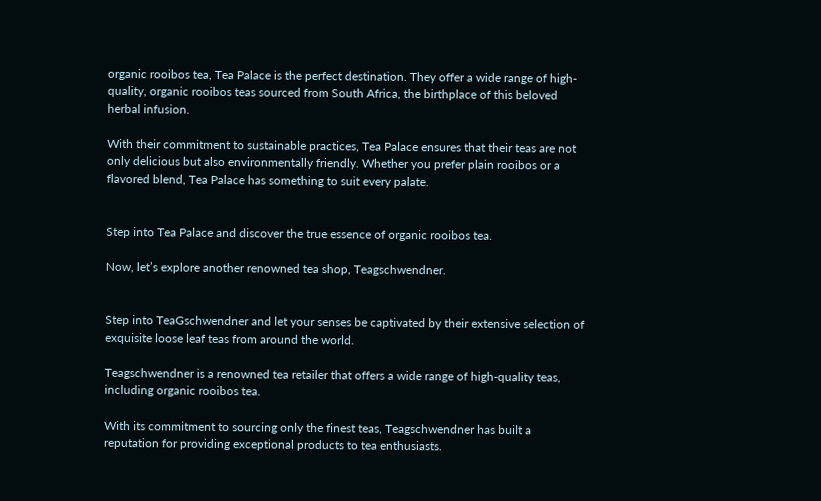organic rooibos tea, Tea Palace is the perfect destination. They offer a wide range of high-quality, organic rooibos teas sourced from South Africa, the birthplace of this beloved herbal infusion.

With their commitment to sustainable practices, Tea Palace ensures that their teas are not only delicious but also environmentally friendly. Whether you prefer plain rooibos or a flavored blend, Tea Palace has something to suit every palate.


Step into Tea Palace and discover the true essence of organic rooibos tea.

Now, let’s explore another renowned tea shop, Teagschwendner.


Step into TeaGschwendner and let your senses be captivated by their extensive selection of exquisite loose leaf teas from around the world.

Teagschwendner is a renowned tea retailer that offers a wide range of high-quality teas, including organic rooibos tea.

With its commitment to sourcing only the finest teas, Teagschwendner has built a reputation for providing exceptional products to tea enthusiasts.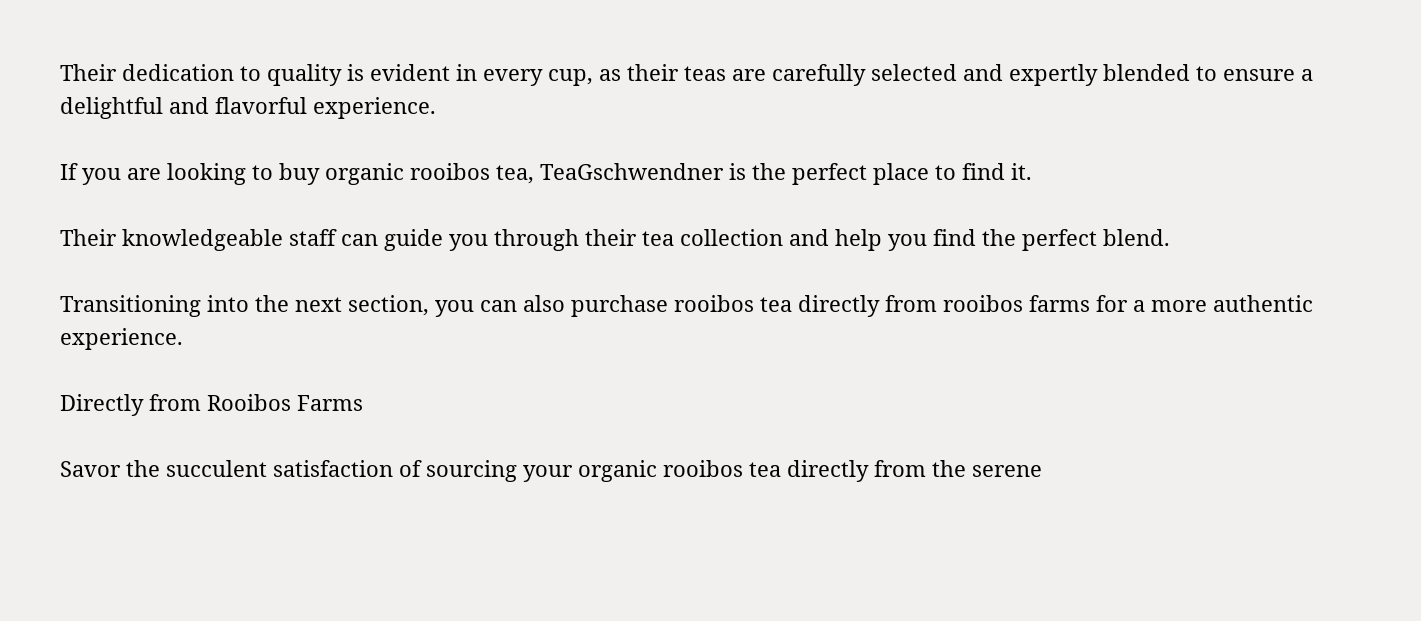Their dedication to quality is evident in every cup, as their teas are carefully selected and expertly blended to ensure a delightful and flavorful experience.

If you are looking to buy organic rooibos tea, TeaGschwendner is the perfect place to find it.

Their knowledgeable staff can guide you through their tea collection and help you find the perfect blend.

Transitioning into the next section, you can also purchase rooibos tea directly from rooibos farms for a more authentic experience.

Directly from Rooibos Farms

Savor the succulent satisfaction of sourcing your organic rooibos tea directly from the serene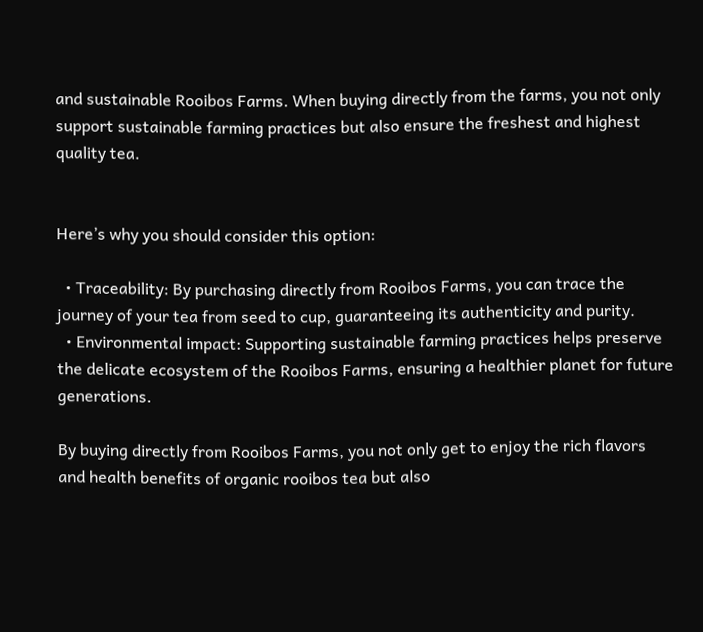and sustainable Rooibos Farms. When buying directly from the farms, you not only support sustainable farming practices but also ensure the freshest and highest quality tea.


Here’s why you should consider this option:

  • Traceability: By purchasing directly from Rooibos Farms, you can trace the journey of your tea from seed to cup, guaranteeing its authenticity and purity.
  • Environmental impact: Supporting sustainable farming practices helps preserve the delicate ecosystem of the Rooibos Farms, ensuring a healthier planet for future generations.

By buying directly from Rooibos Farms, you not only get to enjoy the rich flavors and health benefits of organic rooibos tea but also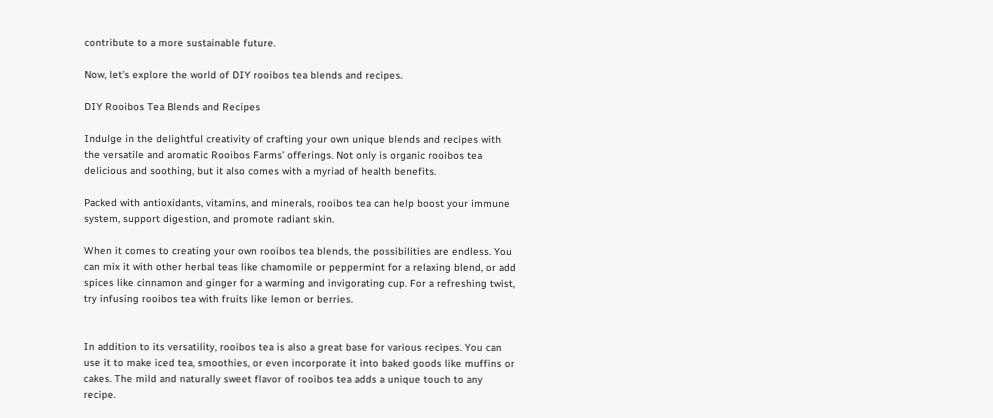contribute to a more sustainable future.

Now, let’s explore the world of DIY rooibos tea blends and recipes.

DIY Rooibos Tea Blends and Recipes

Indulge in the delightful creativity of crafting your own unique blends and recipes with the versatile and aromatic Rooibos Farms’ offerings. Not only is organic rooibos tea delicious and soothing, but it also comes with a myriad of health benefits.

Packed with antioxidants, vitamins, and minerals, rooibos tea can help boost your immune system, support digestion, and promote radiant skin.

When it comes to creating your own rooibos tea blends, the possibilities are endless. You can mix it with other herbal teas like chamomile or peppermint for a relaxing blend, or add spices like cinnamon and ginger for a warming and invigorating cup. For a refreshing twist, try infusing rooibos tea with fruits like lemon or berries.


In addition to its versatility, rooibos tea is also a great base for various recipes. You can use it to make iced tea, smoothies, or even incorporate it into baked goods like muffins or cakes. The mild and naturally sweet flavor of rooibos tea adds a unique touch to any recipe.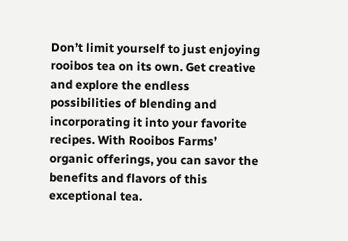Don’t limit yourself to just enjoying rooibos tea on its own. Get creative and explore the endless possibilities of blending and incorporating it into your favorite recipes. With Rooibos Farms’ organic offerings, you can savor the benefits and flavors of this exceptional tea.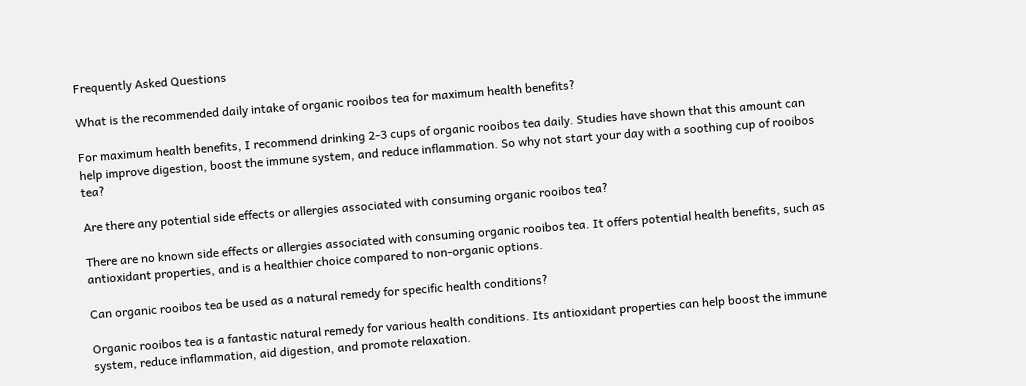Frequently Asked Questions

What is the recommended daily intake of organic rooibos tea for maximum health benefits?

For maximum health benefits, I recommend drinking 2-3 cups of organic rooibos tea daily. Studies have shown that this amount can help improve digestion, boost the immune system, and reduce inflammation. So why not start your day with a soothing cup of rooibos tea?

Are there any potential side effects or allergies associated with consuming organic rooibos tea?

There are no known side effects or allergies associated with consuming organic rooibos tea. It offers potential health benefits, such as antioxidant properties, and is a healthier choice compared to non-organic options.

Can organic rooibos tea be used as a natural remedy for specific health conditions?

Organic rooibos tea is a fantastic natural remedy for various health conditions. Its antioxidant properties can help boost the immune system, reduce inflammation, aid digestion, and promote relaxation.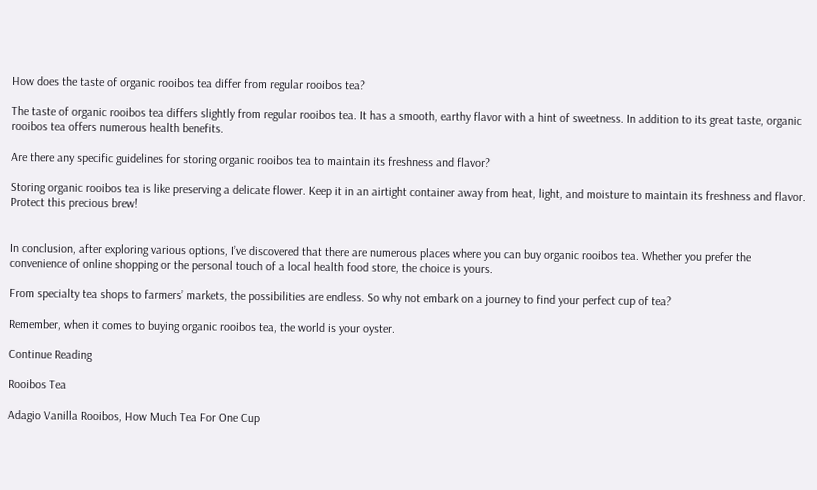How does the taste of organic rooibos tea differ from regular rooibos tea?

The taste of organic rooibos tea differs slightly from regular rooibos tea. It has a smooth, earthy flavor with a hint of sweetness. In addition to its great taste, organic rooibos tea offers numerous health benefits.

Are there any specific guidelines for storing organic rooibos tea to maintain its freshness and flavor?

Storing organic rooibos tea is like preserving a delicate flower. Keep it in an airtight container away from heat, light, and moisture to maintain its freshness and flavor. Protect this precious brew!


In conclusion, after exploring various options, I’ve discovered that there are numerous places where you can buy organic rooibos tea. Whether you prefer the convenience of online shopping or the personal touch of a local health food store, the choice is yours.

From specialty tea shops to farmers’ markets, the possibilities are endless. So why not embark on a journey to find your perfect cup of tea?

Remember, when it comes to buying organic rooibos tea, the world is your oyster.

Continue Reading

Rooibos Tea

Adagio Vanilla Rooibos, How Much Tea For One Cup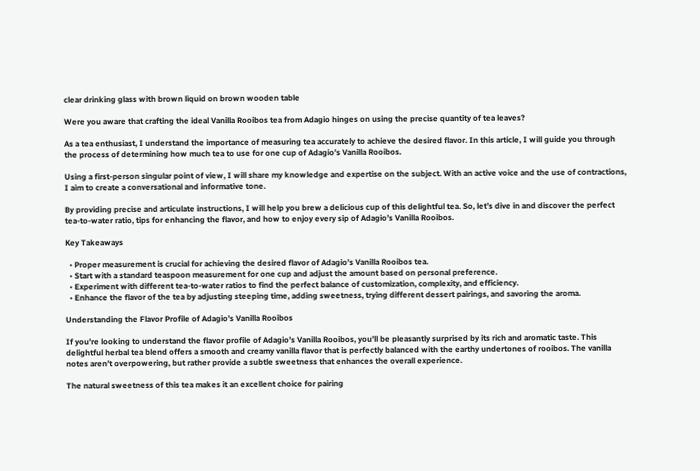clear drinking glass with brown liquid on brown wooden table

Were you aware that crafting the ideal Vanilla Rooibos tea from Adagio hinges on using the precise quantity of tea leaves?

As a tea enthusiast, I understand the importance of measuring tea accurately to achieve the desired flavor. In this article, I will guide you through the process of determining how much tea to use for one cup of Adagio’s Vanilla Rooibos.

Using a first-person singular point of view, I will share my knowledge and expertise on the subject. With an active voice and the use of contractions, I aim to create a conversational and informative tone.

By providing precise and articulate instructions, I will help you brew a delicious cup of this delightful tea. So, let’s dive in and discover the perfect tea-to-water ratio, tips for enhancing the flavor, and how to enjoy every sip of Adagio’s Vanilla Rooibos.

Key Takeaways

  • Proper measurement is crucial for achieving the desired flavor of Adagio’s Vanilla Rooibos tea.
  • Start with a standard teaspoon measurement for one cup and adjust the amount based on personal preference.
  • Experiment with different tea-to-water ratios to find the perfect balance of customization, complexity, and efficiency.
  • Enhance the flavor of the tea by adjusting steeping time, adding sweetness, trying different dessert pairings, and savoring the aroma.

Understanding the Flavor Profile of Adagio’s Vanilla Rooibos

If you’re looking to understand the flavor profile of Adagio’s Vanilla Rooibos, you’ll be pleasantly surprised by its rich and aromatic taste. This delightful herbal tea blend offers a smooth and creamy vanilla flavor that is perfectly balanced with the earthy undertones of rooibos. The vanilla notes aren’t overpowering, but rather provide a subtle sweetness that enhances the overall experience.

The natural sweetness of this tea makes it an excellent choice for pairing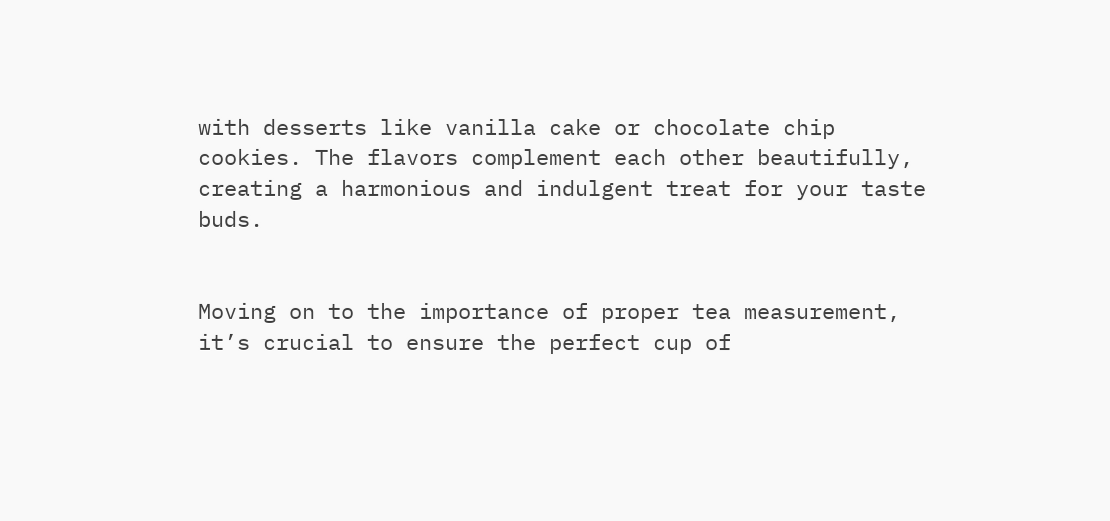with desserts like vanilla cake or chocolate chip cookies. The flavors complement each other beautifully, creating a harmonious and indulgent treat for your taste buds.


Moving on to the importance of proper tea measurement, it’s crucial to ensure the perfect cup of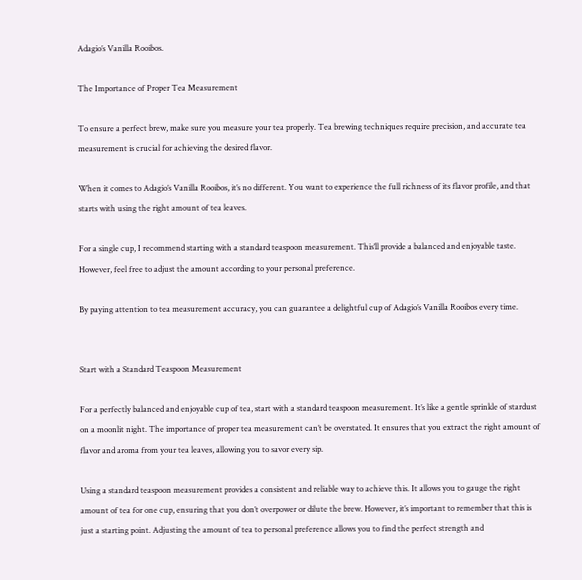Adagio’s Vanilla Rooibos.

The Importance of Proper Tea Measurement

To ensure a perfect brew, make sure you measure your tea properly. Tea brewing techniques require precision, and accurate tea measurement is crucial for achieving the desired flavor.

When it comes to Adagio’s Vanilla Rooibos, it’s no different. You want to experience the full richness of its flavor profile, and that starts with using the right amount of tea leaves.

For a single cup, I recommend starting with a standard teaspoon measurement. This’ll provide a balanced and enjoyable taste. However, feel free to adjust the amount according to your personal preference.

By paying attention to tea measurement accuracy, you can guarantee a delightful cup of Adagio’s Vanilla Rooibos every time.


Start with a Standard Teaspoon Measurement

For a perfectly balanced and enjoyable cup of tea, start with a standard teaspoon measurement. It’s like a gentle sprinkle of stardust on a moonlit night. The importance of proper tea measurement can’t be overstated. It ensures that you extract the right amount of flavor and aroma from your tea leaves, allowing you to savor every sip.

Using a standard teaspoon measurement provides a consistent and reliable way to achieve this. It allows you to gauge the right amount of tea for one cup, ensuring that you don’t overpower or dilute the brew. However, it’s important to remember that this is just a starting point. Adjusting the amount of tea to personal preference allows you to find the perfect strength and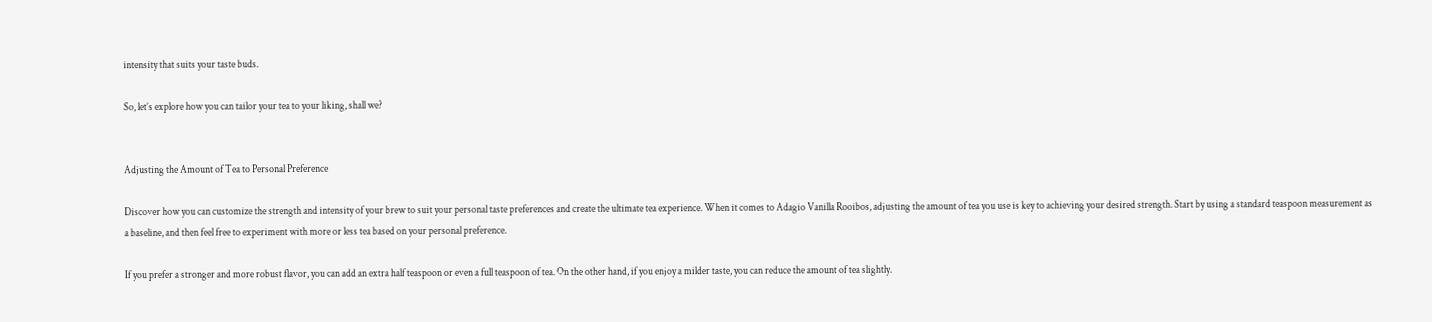intensity that suits your taste buds.

So, let’s explore how you can tailor your tea to your liking, shall we?


Adjusting the Amount of Tea to Personal Preference

Discover how you can customize the strength and intensity of your brew to suit your personal taste preferences and create the ultimate tea experience. When it comes to Adagio Vanilla Rooibos, adjusting the amount of tea you use is key to achieving your desired strength. Start by using a standard teaspoon measurement as a baseline, and then feel free to experiment with more or less tea based on your personal preference.

If you prefer a stronger and more robust flavor, you can add an extra half teaspoon or even a full teaspoon of tea. On the other hand, if you enjoy a milder taste, you can reduce the amount of tea slightly.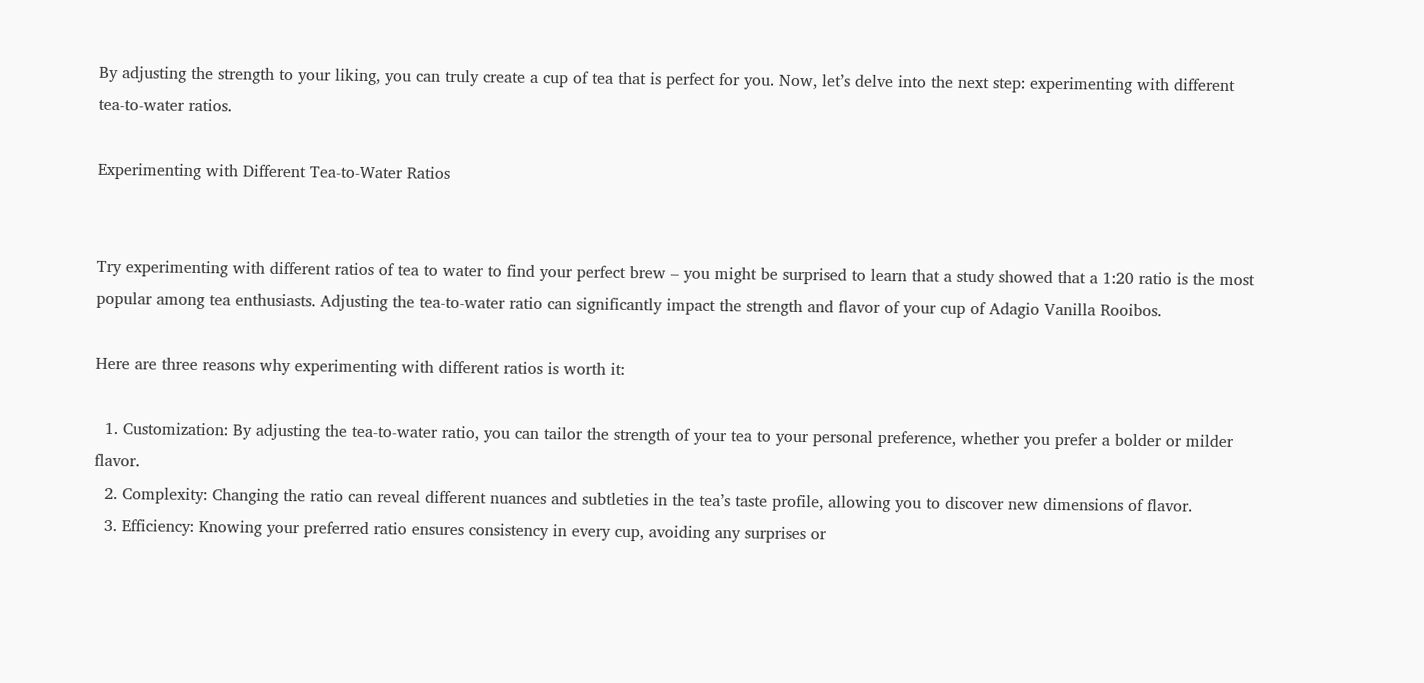By adjusting the strength to your liking, you can truly create a cup of tea that is perfect for you. Now, let’s delve into the next step: experimenting with different tea-to-water ratios.

Experimenting with Different Tea-to-Water Ratios


Try experimenting with different ratios of tea to water to find your perfect brew – you might be surprised to learn that a study showed that a 1:20 ratio is the most popular among tea enthusiasts. Adjusting the tea-to-water ratio can significantly impact the strength and flavor of your cup of Adagio Vanilla Rooibos.

Here are three reasons why experimenting with different ratios is worth it:

  1. Customization: By adjusting the tea-to-water ratio, you can tailor the strength of your tea to your personal preference, whether you prefer a bolder or milder flavor.
  2. Complexity: Changing the ratio can reveal different nuances and subtleties in the tea’s taste profile, allowing you to discover new dimensions of flavor.
  3. Efficiency: Knowing your preferred ratio ensures consistency in every cup, avoiding any surprises or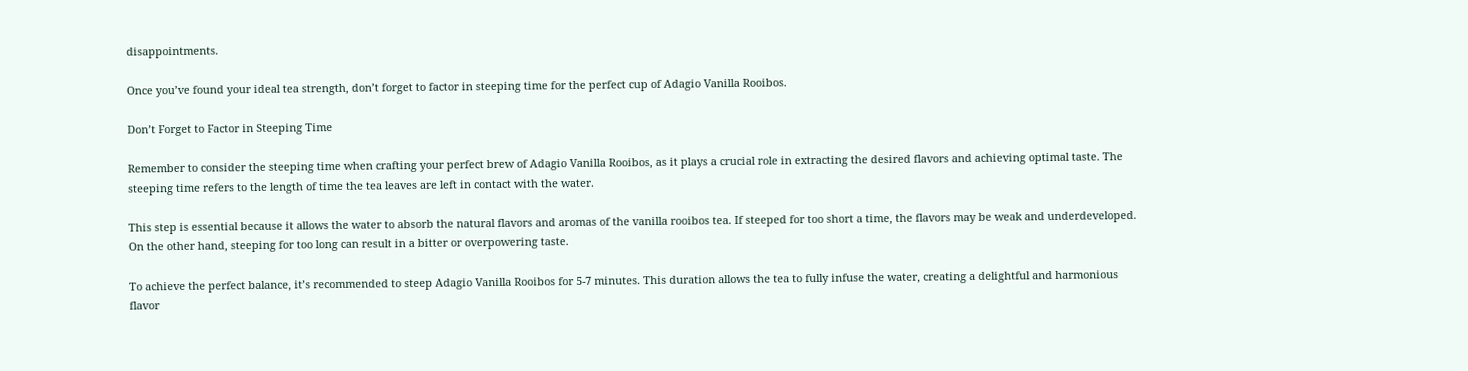disappointments.

Once you’ve found your ideal tea strength, don’t forget to factor in steeping time for the perfect cup of Adagio Vanilla Rooibos.

Don’t Forget to Factor in Steeping Time

Remember to consider the steeping time when crafting your perfect brew of Adagio Vanilla Rooibos, as it plays a crucial role in extracting the desired flavors and achieving optimal taste. The steeping time refers to the length of time the tea leaves are left in contact with the water.

This step is essential because it allows the water to absorb the natural flavors and aromas of the vanilla rooibos tea. If steeped for too short a time, the flavors may be weak and underdeveloped. On the other hand, steeping for too long can result in a bitter or overpowering taste.

To achieve the perfect balance, it’s recommended to steep Adagio Vanilla Rooibos for 5-7 minutes. This duration allows the tea to fully infuse the water, creating a delightful and harmonious flavor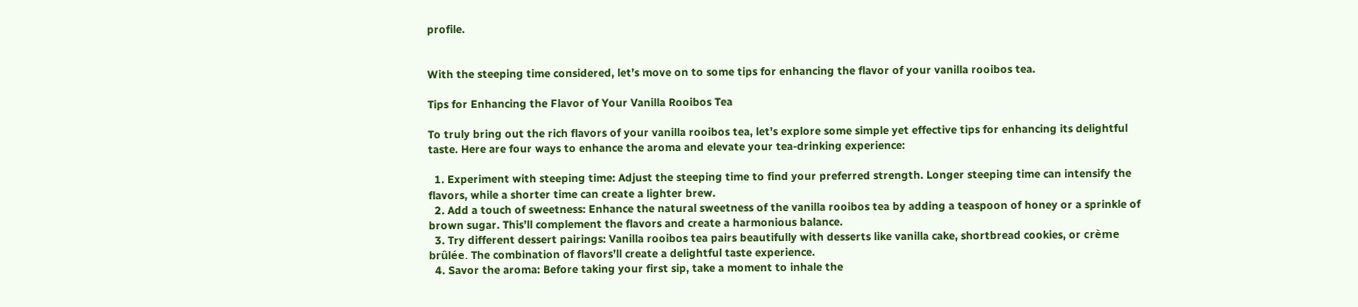profile.


With the steeping time considered, let’s move on to some tips for enhancing the flavor of your vanilla rooibos tea.

Tips for Enhancing the Flavor of Your Vanilla Rooibos Tea

To truly bring out the rich flavors of your vanilla rooibos tea, let’s explore some simple yet effective tips for enhancing its delightful taste. Here are four ways to enhance the aroma and elevate your tea-drinking experience:

  1. Experiment with steeping time: Adjust the steeping time to find your preferred strength. Longer steeping time can intensify the flavors, while a shorter time can create a lighter brew.
  2. Add a touch of sweetness: Enhance the natural sweetness of the vanilla rooibos tea by adding a teaspoon of honey or a sprinkle of brown sugar. This’ll complement the flavors and create a harmonious balance.
  3. Try different dessert pairings: Vanilla rooibos tea pairs beautifully with desserts like vanilla cake, shortbread cookies, or crème brûlée. The combination of flavors’ll create a delightful taste experience.
  4. Savor the aroma: Before taking your first sip, take a moment to inhale the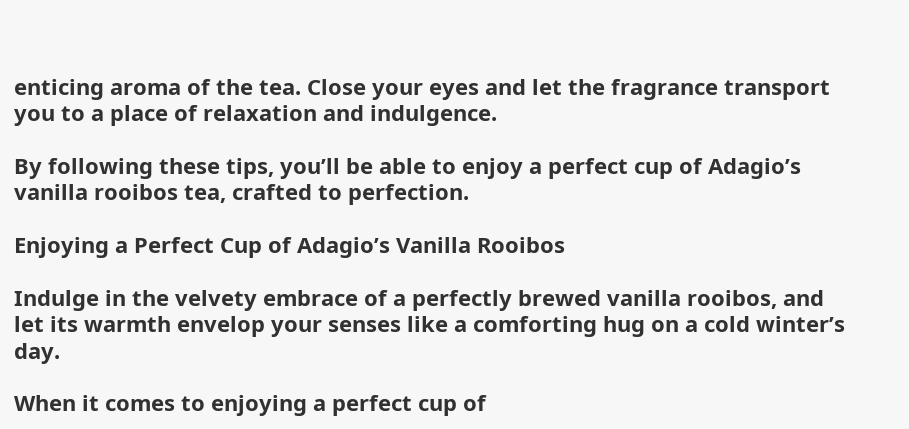enticing aroma of the tea. Close your eyes and let the fragrance transport you to a place of relaxation and indulgence.

By following these tips, you’ll be able to enjoy a perfect cup of Adagio’s vanilla rooibos tea, crafted to perfection.

Enjoying a Perfect Cup of Adagio’s Vanilla Rooibos

Indulge in the velvety embrace of a perfectly brewed vanilla rooibos, and let its warmth envelop your senses like a comforting hug on a cold winter’s day.

When it comes to enjoying a perfect cup of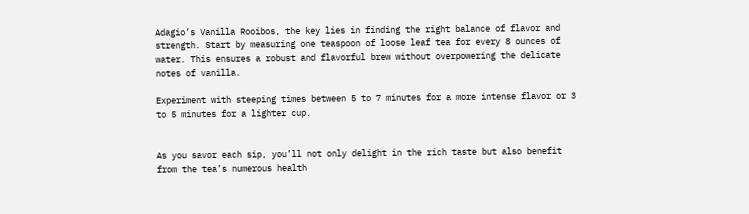Adagio’s Vanilla Rooibos, the key lies in finding the right balance of flavor and strength. Start by measuring one teaspoon of loose leaf tea for every 8 ounces of water. This ensures a robust and flavorful brew without overpowering the delicate notes of vanilla.

Experiment with steeping times between 5 to 7 minutes for a more intense flavor or 3 to 5 minutes for a lighter cup.


As you savor each sip, you’ll not only delight in the rich taste but also benefit from the tea’s numerous health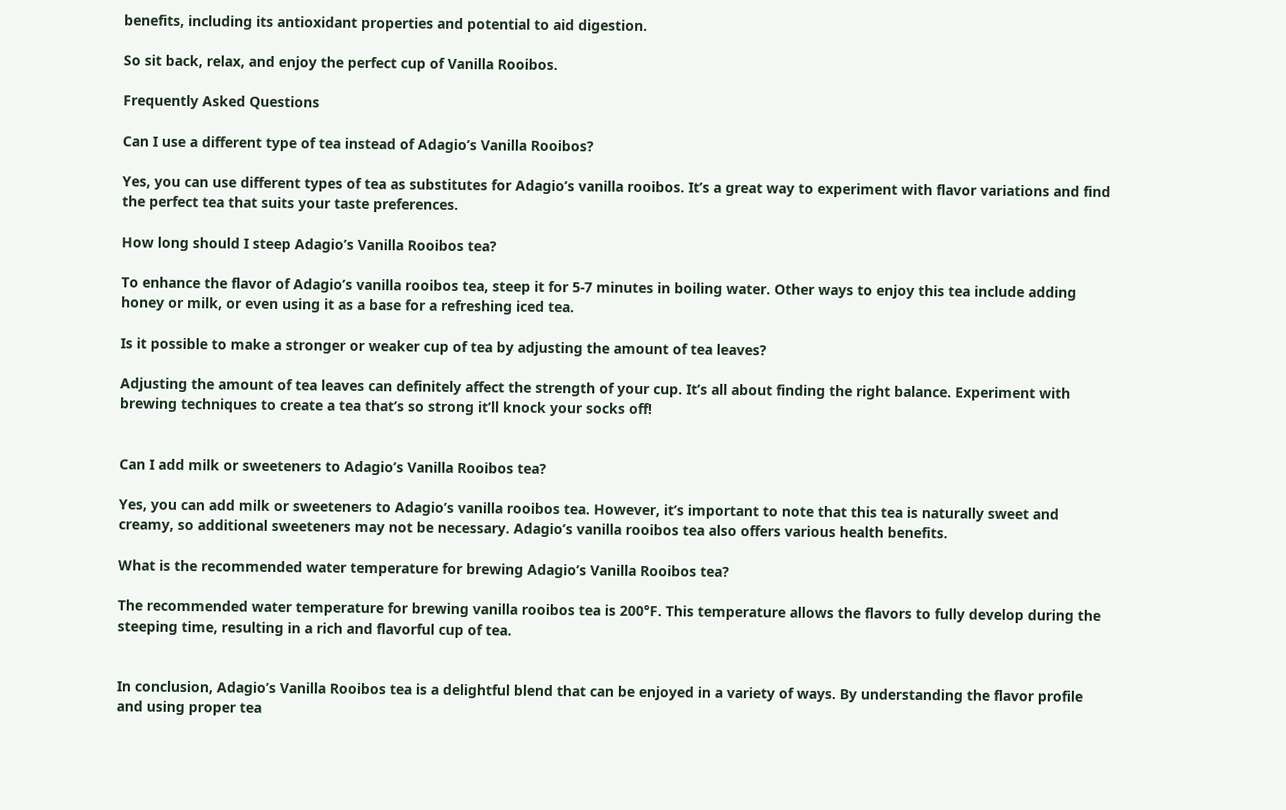benefits, including its antioxidant properties and potential to aid digestion.

So sit back, relax, and enjoy the perfect cup of Vanilla Rooibos.

Frequently Asked Questions

Can I use a different type of tea instead of Adagio’s Vanilla Rooibos?

Yes, you can use different types of tea as substitutes for Adagio’s vanilla rooibos. It’s a great way to experiment with flavor variations and find the perfect tea that suits your taste preferences.

How long should I steep Adagio’s Vanilla Rooibos tea?

To enhance the flavor of Adagio’s vanilla rooibos tea, steep it for 5-7 minutes in boiling water. Other ways to enjoy this tea include adding honey or milk, or even using it as a base for a refreshing iced tea.

Is it possible to make a stronger or weaker cup of tea by adjusting the amount of tea leaves?

Adjusting the amount of tea leaves can definitely affect the strength of your cup. It’s all about finding the right balance. Experiment with brewing techniques to create a tea that’s so strong it’ll knock your socks off!


Can I add milk or sweeteners to Adagio’s Vanilla Rooibos tea?

Yes, you can add milk or sweeteners to Adagio’s vanilla rooibos tea. However, it’s important to note that this tea is naturally sweet and creamy, so additional sweeteners may not be necessary. Adagio’s vanilla rooibos tea also offers various health benefits.

What is the recommended water temperature for brewing Adagio’s Vanilla Rooibos tea?

The recommended water temperature for brewing vanilla rooibos tea is 200°F. This temperature allows the flavors to fully develop during the steeping time, resulting in a rich and flavorful cup of tea.


In conclusion, Adagio’s Vanilla Rooibos tea is a delightful blend that can be enjoyed in a variety of ways. By understanding the flavor profile and using proper tea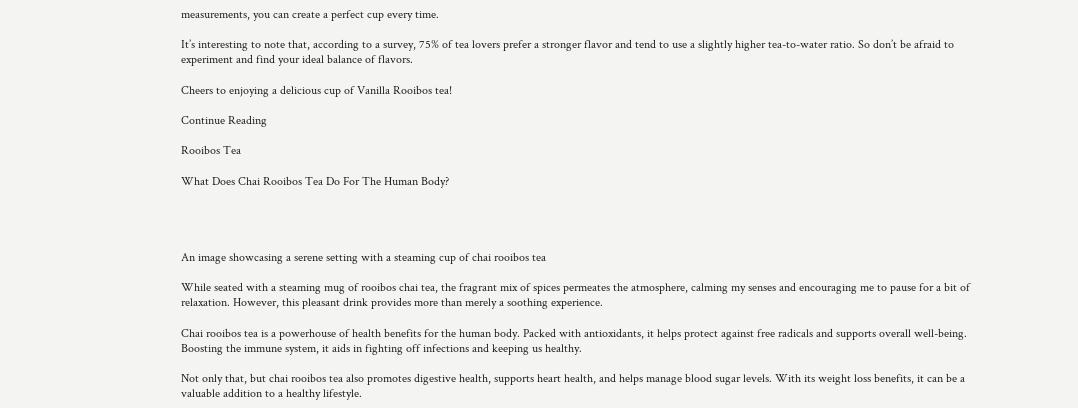measurements, you can create a perfect cup every time.

It’s interesting to note that, according to a survey, 75% of tea lovers prefer a stronger flavor and tend to use a slightly higher tea-to-water ratio. So don’t be afraid to experiment and find your ideal balance of flavors.

Cheers to enjoying a delicious cup of Vanilla Rooibos tea!

Continue Reading

Rooibos Tea

What Does Chai Rooibos Tea Do For The Human Body?




An image showcasing a serene setting with a steaming cup of chai rooibos tea

While seated with a steaming mug of rooibos chai tea, the fragrant mix of spices permeates the atmosphere, calming my senses and encouraging me to pause for a bit of relaxation. However, this pleasant drink provides more than merely a soothing experience.

Chai rooibos tea is a powerhouse of health benefits for the human body. Packed with antioxidants, it helps protect against free radicals and supports overall well-being. Boosting the immune system, it aids in fighting off infections and keeping us healthy.

Not only that, but chai rooibos tea also promotes digestive health, supports heart health, and helps manage blood sugar levels. With its weight loss benefits, it can be a valuable addition to a healthy lifestyle.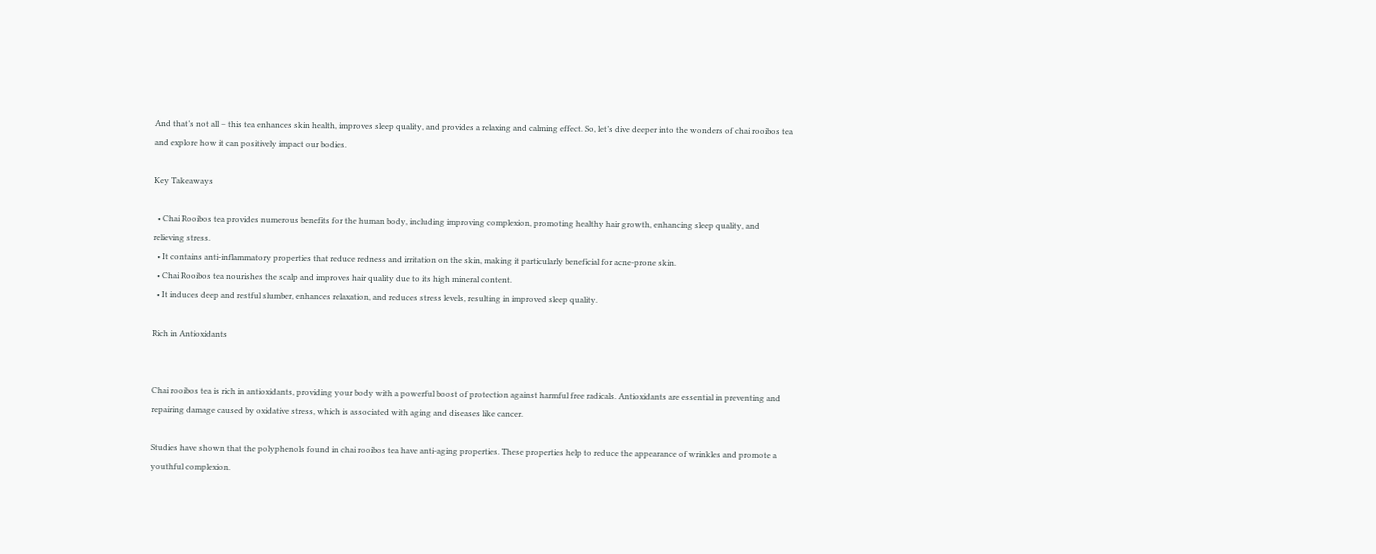And that’s not all – this tea enhances skin health, improves sleep quality, and provides a relaxing and calming effect. So, let’s dive deeper into the wonders of chai rooibos tea and explore how it can positively impact our bodies.

Key Takeaways

  • Chai Rooibos tea provides numerous benefits for the human body, including improving complexion, promoting healthy hair growth, enhancing sleep quality, and relieving stress.
  • It contains anti-inflammatory properties that reduce redness and irritation on the skin, making it particularly beneficial for acne-prone skin.
  • Chai Rooibos tea nourishes the scalp and improves hair quality due to its high mineral content.
  • It induces deep and restful slumber, enhances relaxation, and reduces stress levels, resulting in improved sleep quality.

Rich in Antioxidants


Chai rooibos tea is rich in antioxidants, providing your body with a powerful boost of protection against harmful free radicals. Antioxidants are essential in preventing and repairing damage caused by oxidative stress, which is associated with aging and diseases like cancer.

Studies have shown that the polyphenols found in chai rooibos tea have anti-aging properties. These properties help to reduce the appearance of wrinkles and promote a youthful complexion.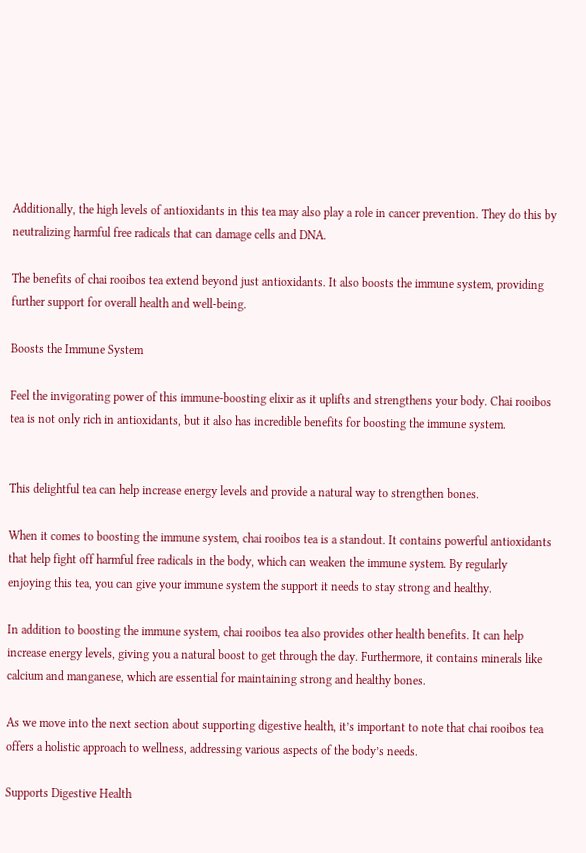Additionally, the high levels of antioxidants in this tea may also play a role in cancer prevention. They do this by neutralizing harmful free radicals that can damage cells and DNA.

The benefits of chai rooibos tea extend beyond just antioxidants. It also boosts the immune system, providing further support for overall health and well-being.

Boosts the Immune System

Feel the invigorating power of this immune-boosting elixir as it uplifts and strengthens your body. Chai rooibos tea is not only rich in antioxidants, but it also has incredible benefits for boosting the immune system.


This delightful tea can help increase energy levels and provide a natural way to strengthen bones.

When it comes to boosting the immune system, chai rooibos tea is a standout. It contains powerful antioxidants that help fight off harmful free radicals in the body, which can weaken the immune system. By regularly enjoying this tea, you can give your immune system the support it needs to stay strong and healthy.

In addition to boosting the immune system, chai rooibos tea also provides other health benefits. It can help increase energy levels, giving you a natural boost to get through the day. Furthermore, it contains minerals like calcium and manganese, which are essential for maintaining strong and healthy bones.

As we move into the next section about supporting digestive health, it’s important to note that chai rooibos tea offers a holistic approach to wellness, addressing various aspects of the body’s needs.

Supports Digestive Health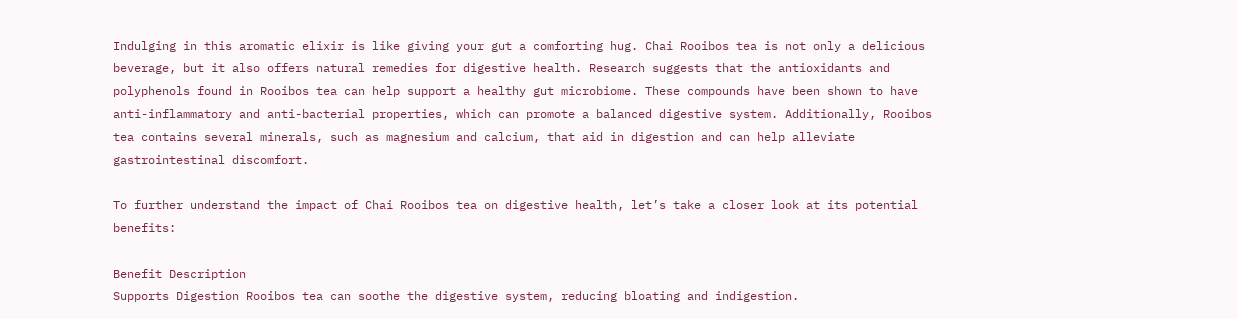Indulging in this aromatic elixir is like giving your gut a comforting hug. Chai Rooibos tea is not only a delicious beverage, but it also offers natural remedies for digestive health. Research suggests that the antioxidants and polyphenols found in Rooibos tea can help support a healthy gut microbiome. These compounds have been shown to have anti-inflammatory and anti-bacterial properties, which can promote a balanced digestive system. Additionally, Rooibos tea contains several minerals, such as magnesium and calcium, that aid in digestion and can help alleviate gastrointestinal discomfort.

To further understand the impact of Chai Rooibos tea on digestive health, let’s take a closer look at its potential benefits:

Benefit Description
Supports Digestion Rooibos tea can soothe the digestive system, reducing bloating and indigestion.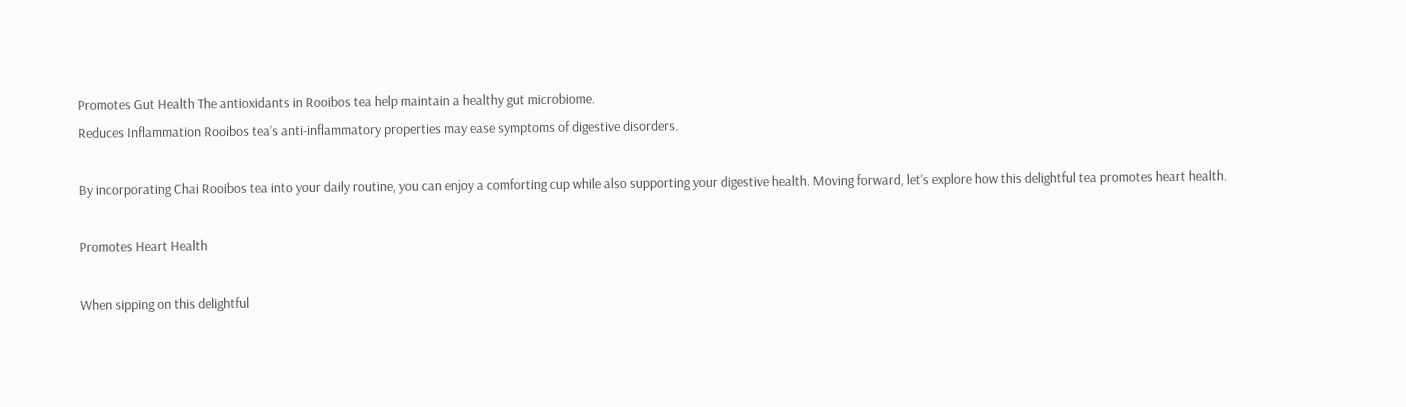Promotes Gut Health The antioxidants in Rooibos tea help maintain a healthy gut microbiome.
Reduces Inflammation Rooibos tea’s anti-inflammatory properties may ease symptoms of digestive disorders.

By incorporating Chai Rooibos tea into your daily routine, you can enjoy a comforting cup while also supporting your digestive health. Moving forward, let’s explore how this delightful tea promotes heart health.

Promotes Heart Health

When sipping on this delightful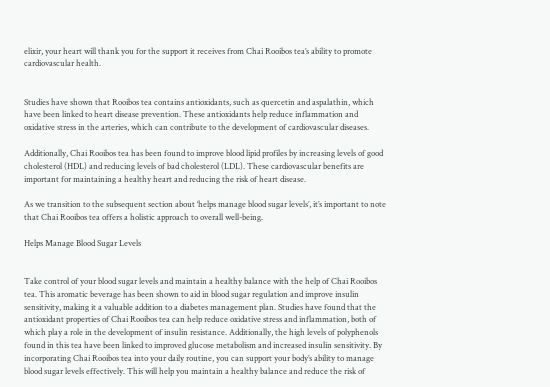elixir, your heart will thank you for the support it receives from Chai Rooibos tea’s ability to promote cardiovascular health.


Studies have shown that Rooibos tea contains antioxidants, such as quercetin and aspalathin, which have been linked to heart disease prevention. These antioxidants help reduce inflammation and oxidative stress in the arteries, which can contribute to the development of cardiovascular diseases.

Additionally, Chai Rooibos tea has been found to improve blood lipid profiles by increasing levels of good cholesterol (HDL) and reducing levels of bad cholesterol (LDL). These cardiovascular benefits are important for maintaining a healthy heart and reducing the risk of heart disease.

As we transition to the subsequent section about ‘helps manage blood sugar levels’, it’s important to note that Chai Rooibos tea offers a holistic approach to overall well-being.

Helps Manage Blood Sugar Levels


Take control of your blood sugar levels and maintain a healthy balance with the help of Chai Rooibos tea. This aromatic beverage has been shown to aid in blood sugar regulation and improve insulin sensitivity, making it a valuable addition to a diabetes management plan. Studies have found that the antioxidant properties of Chai Rooibos tea can help reduce oxidative stress and inflammation, both of which play a role in the development of insulin resistance. Additionally, the high levels of polyphenols found in this tea have been linked to improved glucose metabolism and increased insulin sensitivity. By incorporating Chai Rooibos tea into your daily routine, you can support your body’s ability to manage blood sugar levels effectively. This will help you maintain a healthy balance and reduce the risk of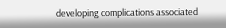developing complications associated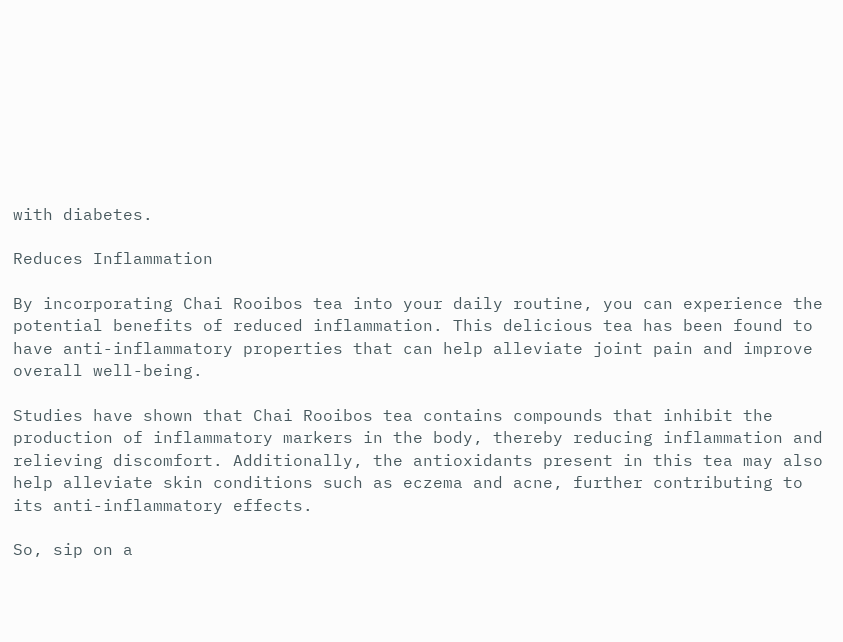with diabetes.

Reduces Inflammation

By incorporating Chai Rooibos tea into your daily routine, you can experience the potential benefits of reduced inflammation. This delicious tea has been found to have anti-inflammatory properties that can help alleviate joint pain and improve overall well-being.

Studies have shown that Chai Rooibos tea contains compounds that inhibit the production of inflammatory markers in the body, thereby reducing inflammation and relieving discomfort. Additionally, the antioxidants present in this tea may also help alleviate skin conditions such as eczema and acne, further contributing to its anti-inflammatory effects.

So, sip on a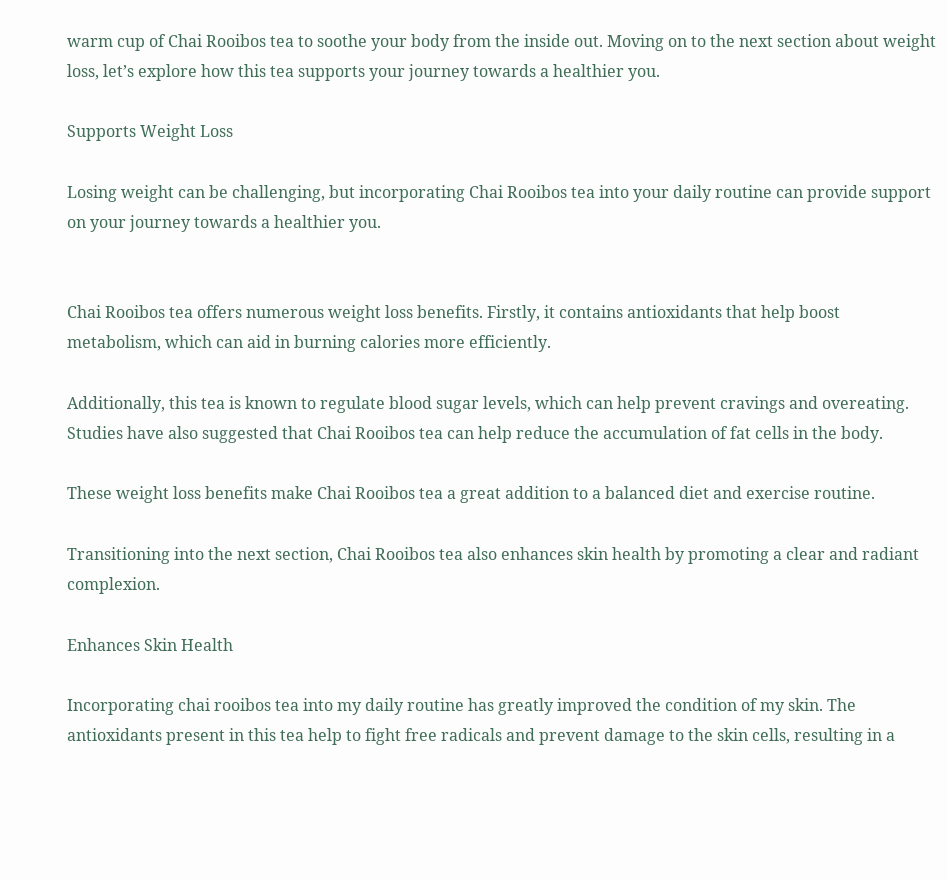warm cup of Chai Rooibos tea to soothe your body from the inside out. Moving on to the next section about weight loss, let’s explore how this tea supports your journey towards a healthier you.

Supports Weight Loss

Losing weight can be challenging, but incorporating Chai Rooibos tea into your daily routine can provide support on your journey towards a healthier you.


Chai Rooibos tea offers numerous weight loss benefits. Firstly, it contains antioxidants that help boost metabolism, which can aid in burning calories more efficiently.

Additionally, this tea is known to regulate blood sugar levels, which can help prevent cravings and overeating. Studies have also suggested that Chai Rooibos tea can help reduce the accumulation of fat cells in the body.

These weight loss benefits make Chai Rooibos tea a great addition to a balanced diet and exercise routine.

Transitioning into the next section, Chai Rooibos tea also enhances skin health by promoting a clear and radiant complexion.

Enhances Skin Health

Incorporating chai rooibos tea into my daily routine has greatly improved the condition of my skin. The antioxidants present in this tea help to fight free radicals and prevent damage to the skin cells, resulting in a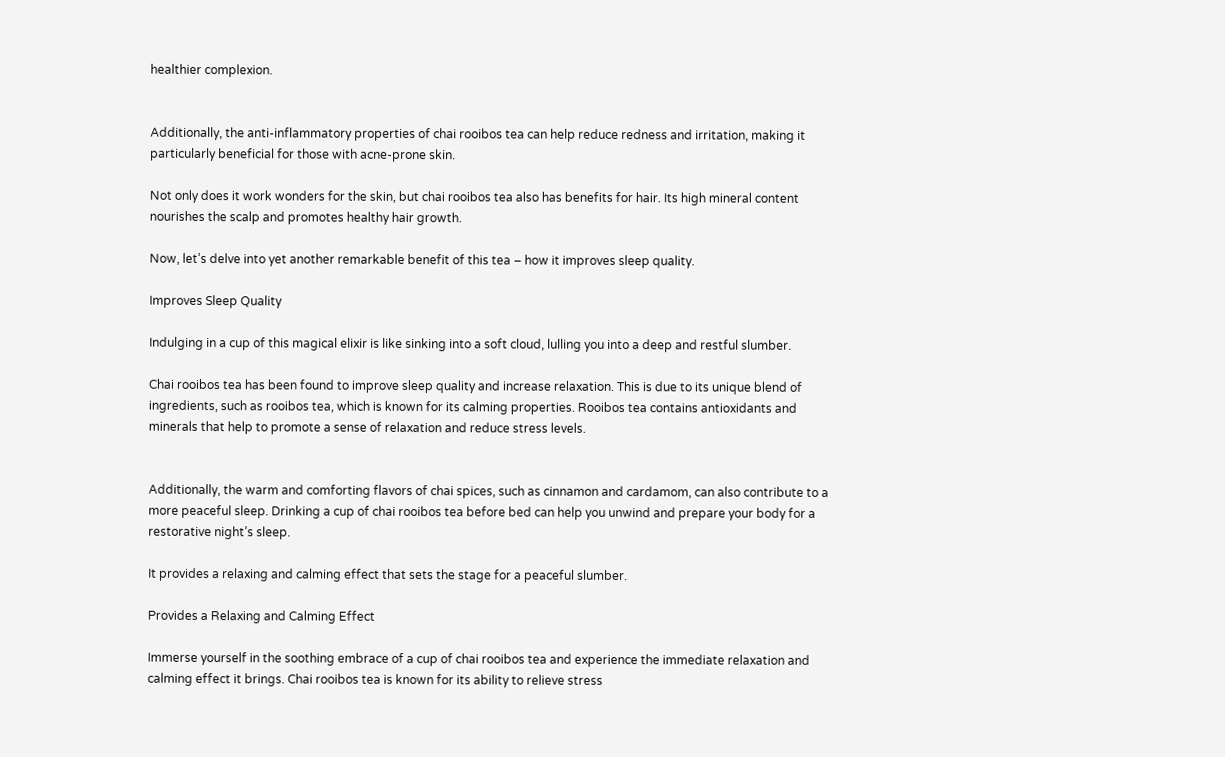healthier complexion.


Additionally, the anti-inflammatory properties of chai rooibos tea can help reduce redness and irritation, making it particularly beneficial for those with acne-prone skin.

Not only does it work wonders for the skin, but chai rooibos tea also has benefits for hair. Its high mineral content nourishes the scalp and promotes healthy hair growth.

Now, let’s delve into yet another remarkable benefit of this tea – how it improves sleep quality.

Improves Sleep Quality

Indulging in a cup of this magical elixir is like sinking into a soft cloud, lulling you into a deep and restful slumber.

Chai rooibos tea has been found to improve sleep quality and increase relaxation. This is due to its unique blend of ingredients, such as rooibos tea, which is known for its calming properties. Rooibos tea contains antioxidants and minerals that help to promote a sense of relaxation and reduce stress levels.


Additionally, the warm and comforting flavors of chai spices, such as cinnamon and cardamom, can also contribute to a more peaceful sleep. Drinking a cup of chai rooibos tea before bed can help you unwind and prepare your body for a restorative night’s sleep.

It provides a relaxing and calming effect that sets the stage for a peaceful slumber.

Provides a Relaxing and Calming Effect

Immerse yourself in the soothing embrace of a cup of chai rooibos tea and experience the immediate relaxation and calming effect it brings. Chai rooibos tea is known for its ability to relieve stress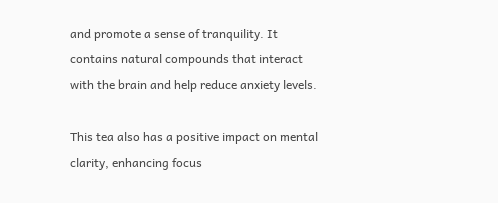and promote a sense of tranquility. It contains natural compounds that interact with the brain and help reduce anxiety levels.

This tea also has a positive impact on mental clarity, enhancing focus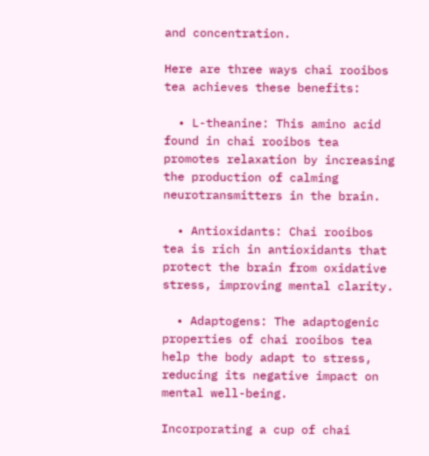and concentration.

Here are three ways chai rooibos tea achieves these benefits:

  • L-theanine: This amino acid found in chai rooibos tea promotes relaxation by increasing the production of calming neurotransmitters in the brain.

  • Antioxidants: Chai rooibos tea is rich in antioxidants that protect the brain from oxidative stress, improving mental clarity.

  • Adaptogens: The adaptogenic properties of chai rooibos tea help the body adapt to stress, reducing its negative impact on mental well-being.

Incorporating a cup of chai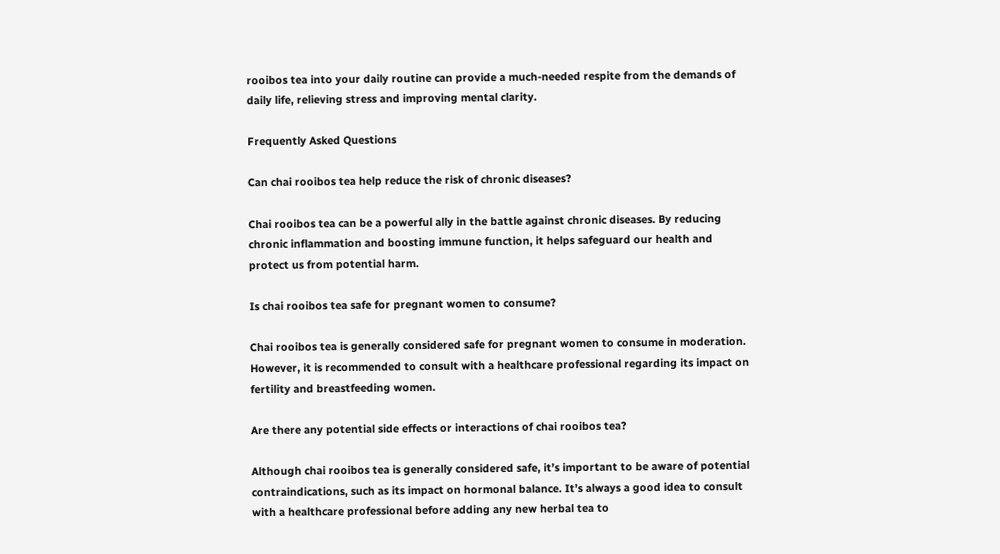rooibos tea into your daily routine can provide a much-needed respite from the demands of daily life, relieving stress and improving mental clarity.

Frequently Asked Questions

Can chai rooibos tea help reduce the risk of chronic diseases?

Chai rooibos tea can be a powerful ally in the battle against chronic diseases. By reducing chronic inflammation and boosting immune function, it helps safeguard our health and protect us from potential harm.

Is chai rooibos tea safe for pregnant women to consume?

Chai rooibos tea is generally considered safe for pregnant women to consume in moderation. However, it is recommended to consult with a healthcare professional regarding its impact on fertility and breastfeeding women.

Are there any potential side effects or interactions of chai rooibos tea?

Although chai rooibos tea is generally considered safe, it’s important to be aware of potential contraindications, such as its impact on hormonal balance. It’s always a good idea to consult with a healthcare professional before adding any new herbal tea to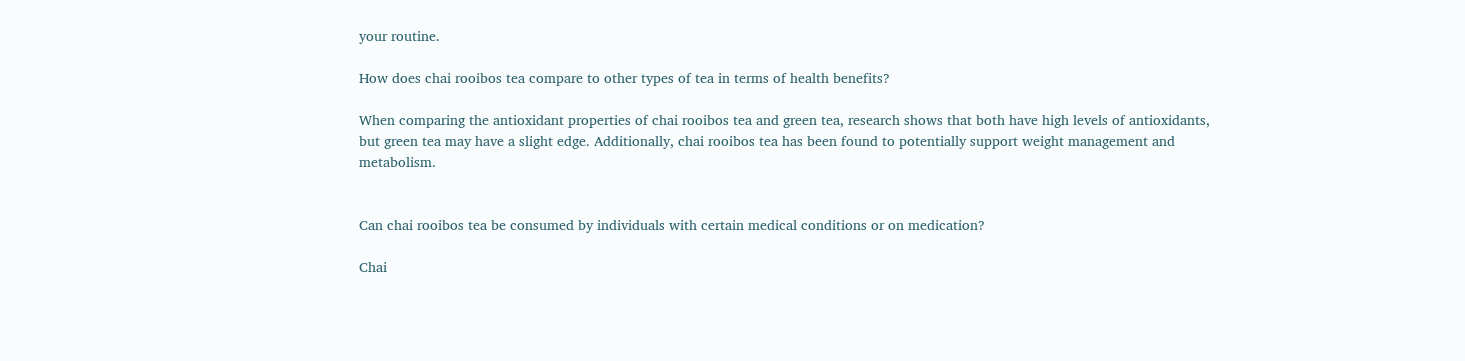your routine.

How does chai rooibos tea compare to other types of tea in terms of health benefits?

When comparing the antioxidant properties of chai rooibos tea and green tea, research shows that both have high levels of antioxidants, but green tea may have a slight edge. Additionally, chai rooibos tea has been found to potentially support weight management and metabolism.


Can chai rooibos tea be consumed by individuals with certain medical conditions or on medication?

Chai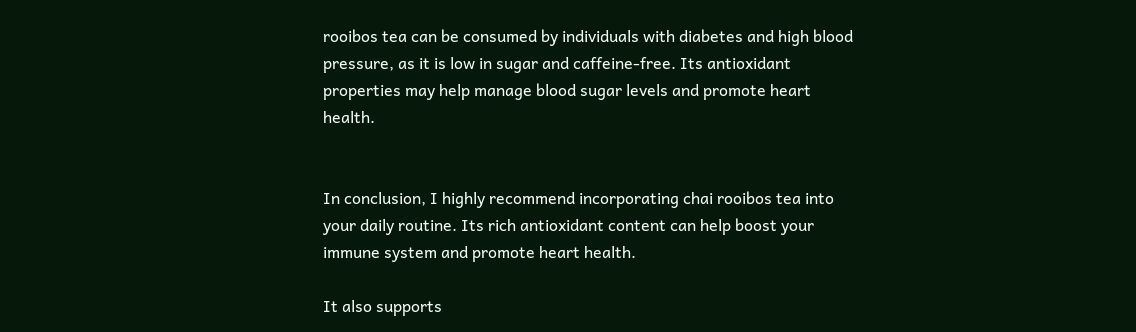rooibos tea can be consumed by individuals with diabetes and high blood pressure, as it is low in sugar and caffeine-free. Its antioxidant properties may help manage blood sugar levels and promote heart health.


In conclusion, I highly recommend incorporating chai rooibos tea into your daily routine. Its rich antioxidant content can help boost your immune system and promote heart health.

It also supports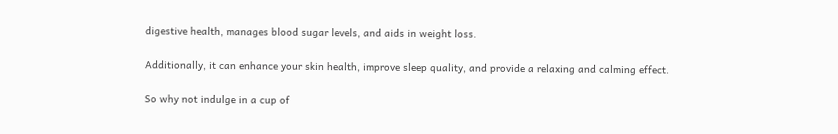digestive health, manages blood sugar levels, and aids in weight loss.

Additionally, it can enhance your skin health, improve sleep quality, and provide a relaxing and calming effect.

So why not indulge in a cup of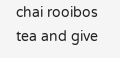chai rooibos tea and give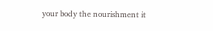your body the nourishment it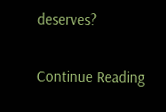deserves?

Continue Reading